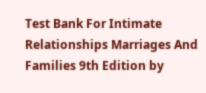Test Bank For Intimate Relationships Marriages And Families 9th Edition by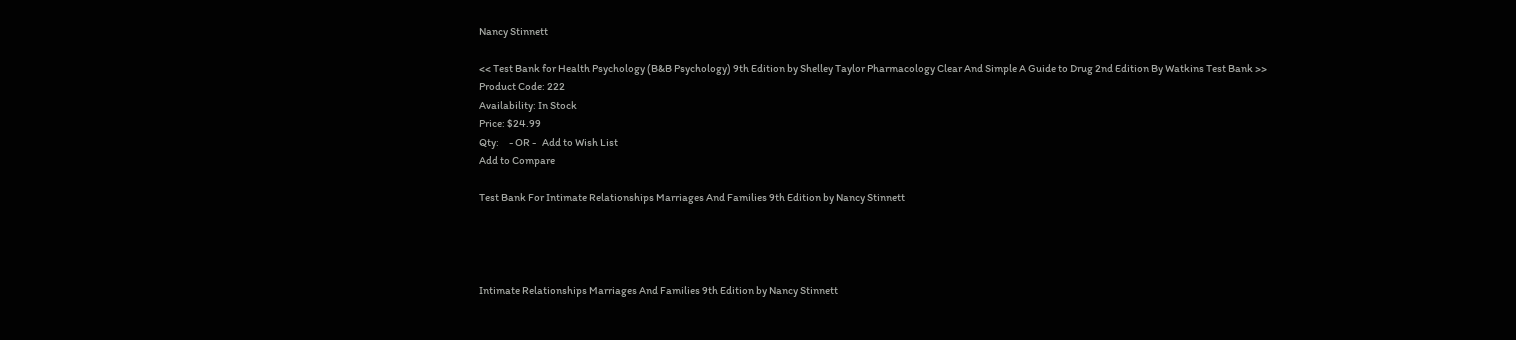Nancy Stinnett

<< Test Bank for Health Psychology (B&B Psychology) 9th Edition by Shelley Taylor Pharmacology Clear And Simple A Guide to Drug 2nd Edition By Watkins Test Bank >>
Product Code: 222
Availability: In Stock
Price: $24.99
Qty:     - OR -   Add to Wish List
Add to Compare

Test Bank For Intimate Relationships Marriages And Families 9th Edition by Nancy Stinnett




Intimate Relationships Marriages And Families 9th Edition by Nancy Stinnett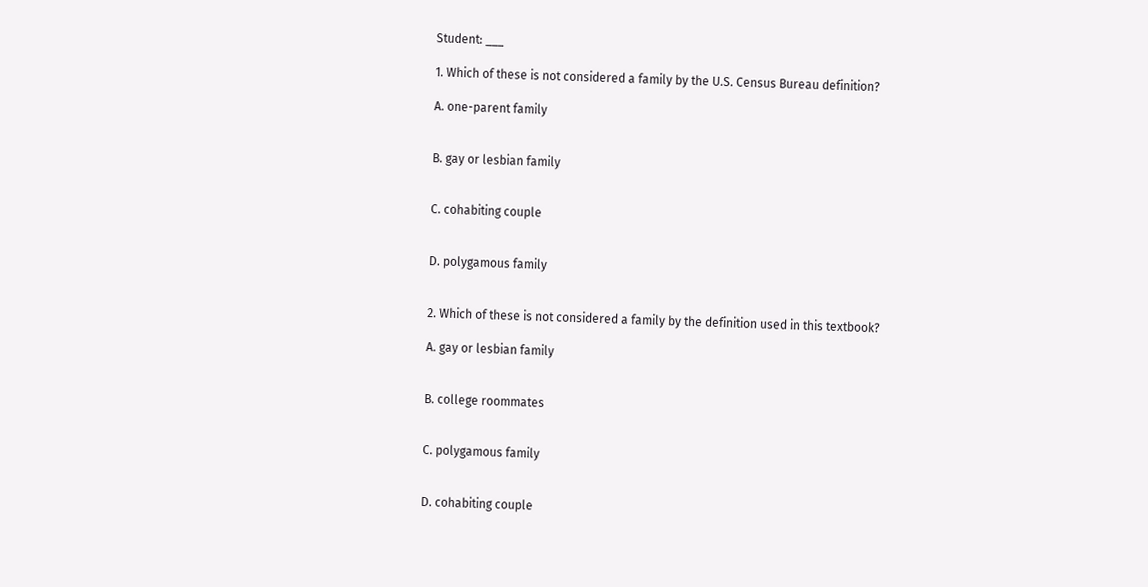Student: ___

1. Which of these is not considered a family by the U.S. Census Bureau definition?

A. one-parent family


B. gay or lesbian family


C. cohabiting couple


D. polygamous family


2. Which of these is not considered a family by the definition used in this textbook?

A. gay or lesbian family


B. college roommates


C. polygamous family


D. cohabiting couple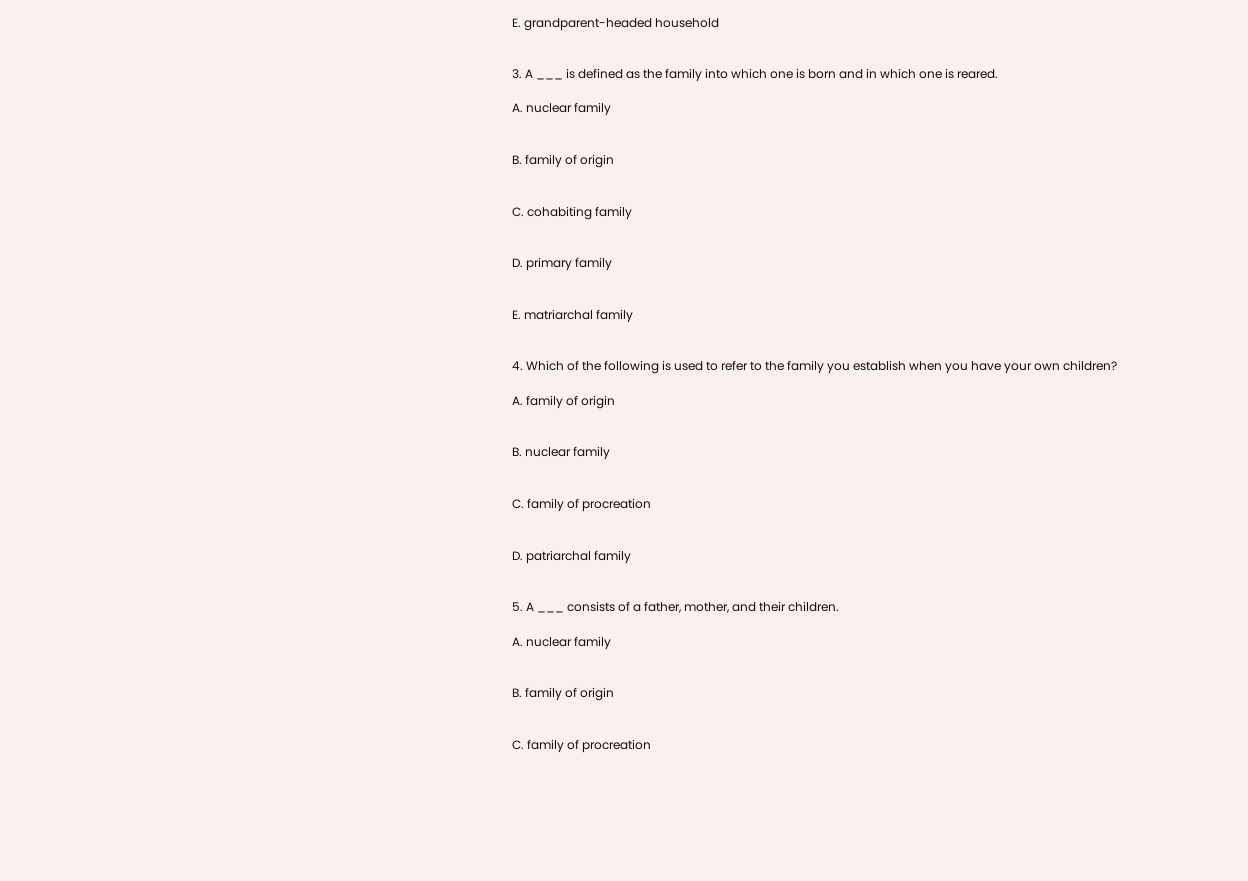E. grandparent-headed household


3. A ___ is defined as the family into which one is born and in which one is reared.

A. nuclear family


B. family of origin


C. cohabiting family


D. primary family


E. matriarchal family


4. Which of the following is used to refer to the family you establish when you have your own children?

A. family of origin


B. nuclear family


C. family of procreation


D. patriarchal family


5. A ___ consists of a father, mother, and their children.

A. nuclear family


B. family of origin


C. family of procreation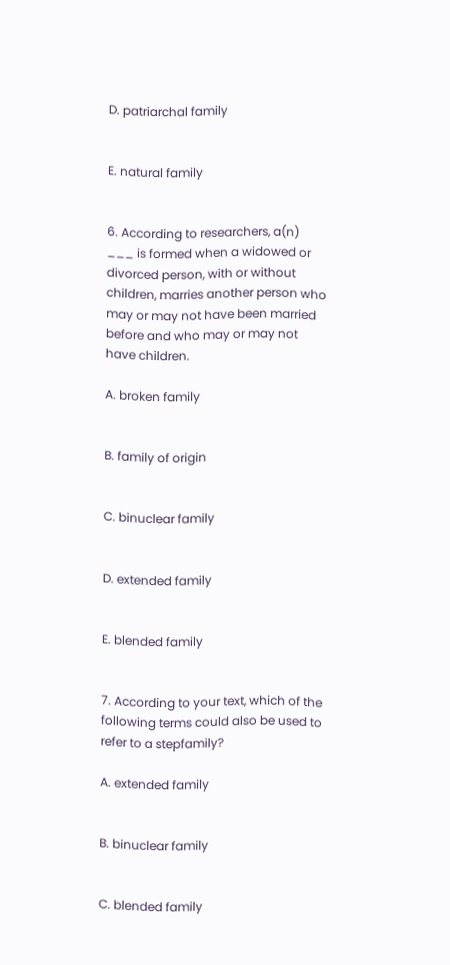D. patriarchal family


E. natural family


6. According to researchers, a(n) ___ is formed when a widowed or divorced person, with or without children, marries another person who may or may not have been married before and who may or may not have children.

A. broken family


B. family of origin


C. binuclear family


D. extended family


E. blended family


7. According to your text, which of the following terms could also be used to refer to a stepfamily?

A. extended family


B. binuclear family


C. blended family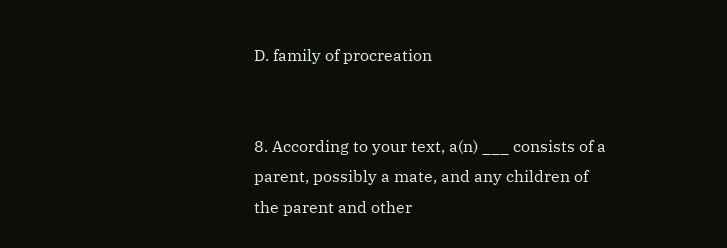D. family of procreation


8. According to your text, a(n) ___ consists of a parent, possibly a mate, and any children of the parent and other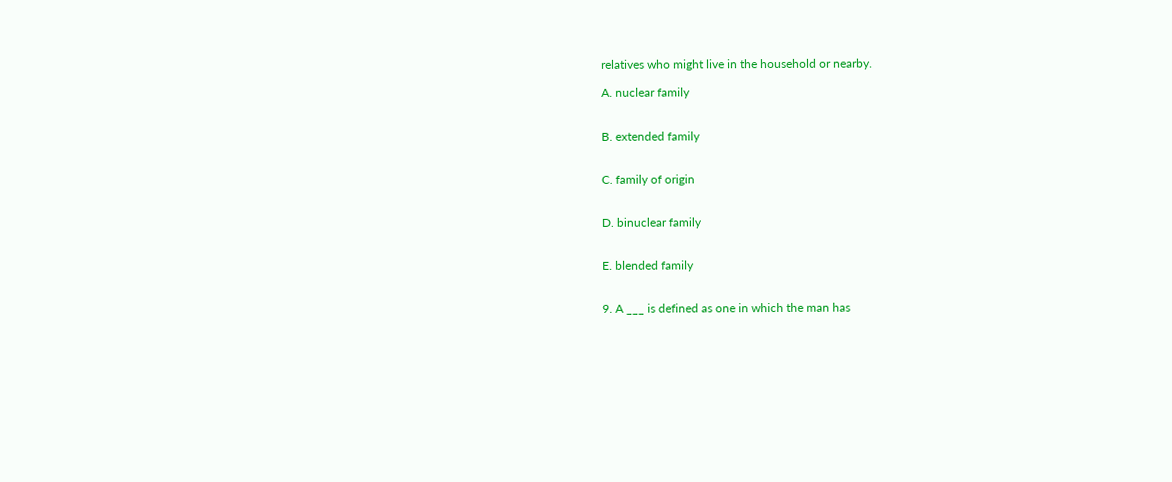relatives who might live in the household or nearby.

A. nuclear family


B. extended family


C. family of origin


D. binuclear family


E. blended family


9. A ___ is defined as one in which the man has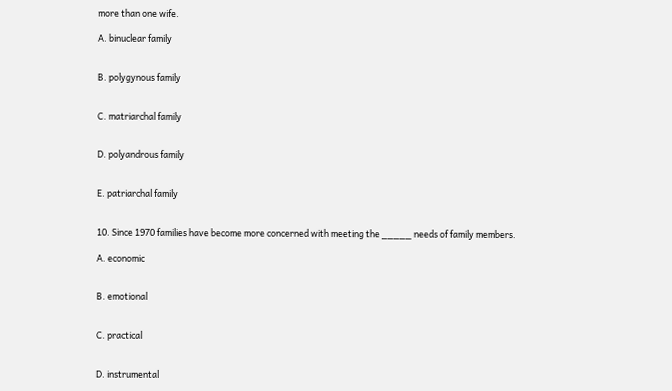more than one wife.

A. binuclear family


B. polygynous family


C. matriarchal family


D. polyandrous family


E. patriarchal family


10. Since 1970 families have become more concerned with meeting the _____ needs of family members.

A. economic


B. emotional


C. practical


D. instrumental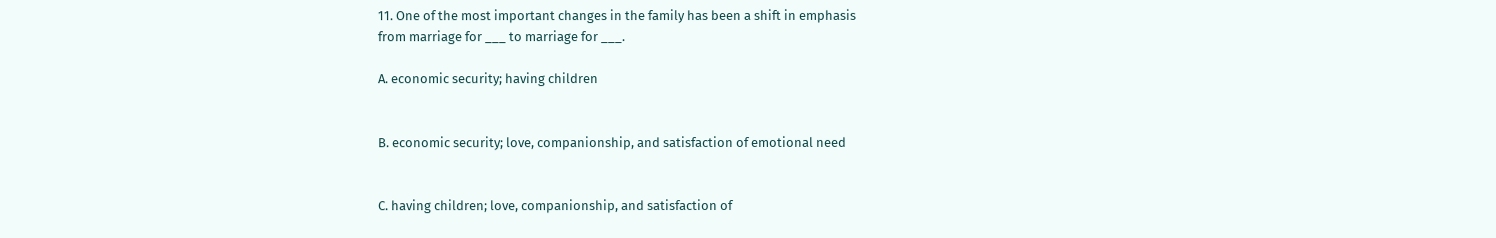11. One of the most important changes in the family has been a shift in emphasis
from marriage for ___ to marriage for ___.

A. economic security; having children


B. economic security; love, companionship, and satisfaction of emotional need


C. having children; love, companionship, and satisfaction of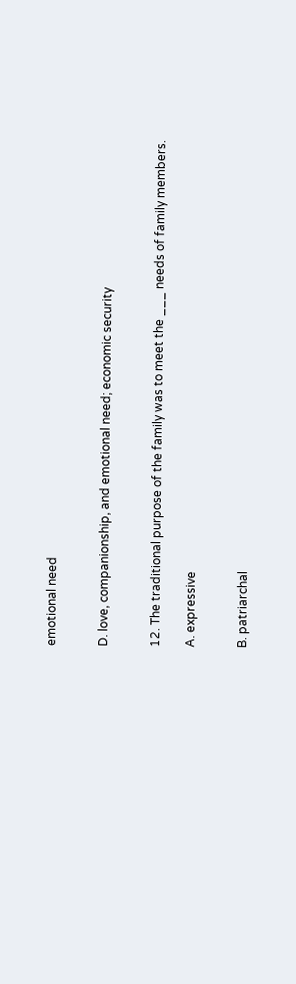emotional need


D. love, companionship, and emotional need; economic security


12. The traditional purpose of the family was to meet the ___ needs of family members.

A. expressive


B. patriarchal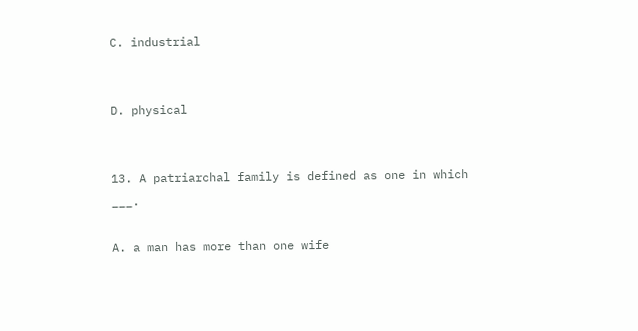C. industrial


D. physical


13. A patriarchal family is defined as one in which ___.

A. a man has more than one wife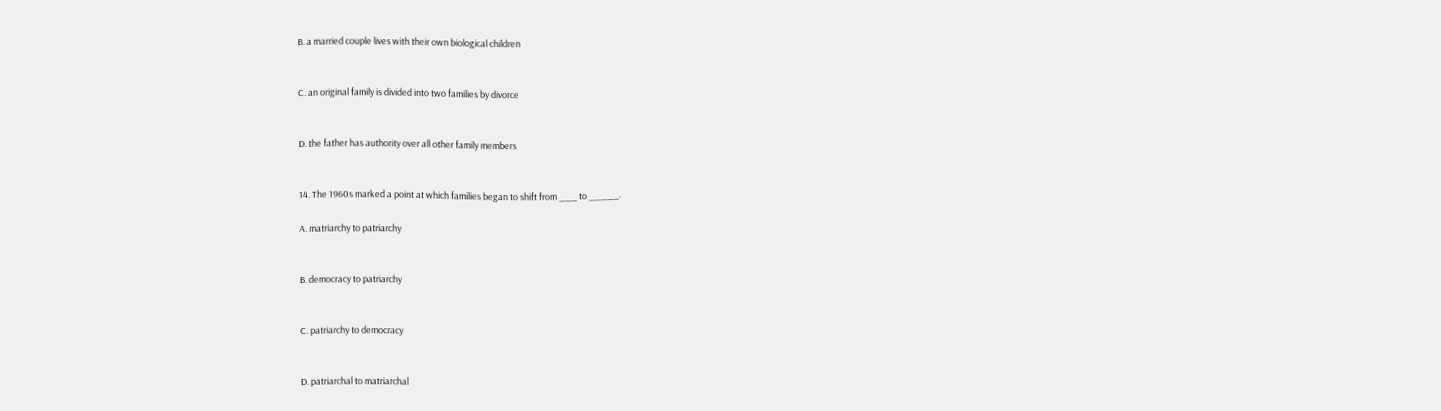B. a married couple lives with their own biological children


C. an original family is divided into two families by divorce


D. the father has authority over all other family members


14. The 1960s marked a point at which families began to shift from ___ to _____.

A. matriarchy to patriarchy


B. democracy to patriarchy


C. patriarchy to democracy


D. patriarchal to matriarchal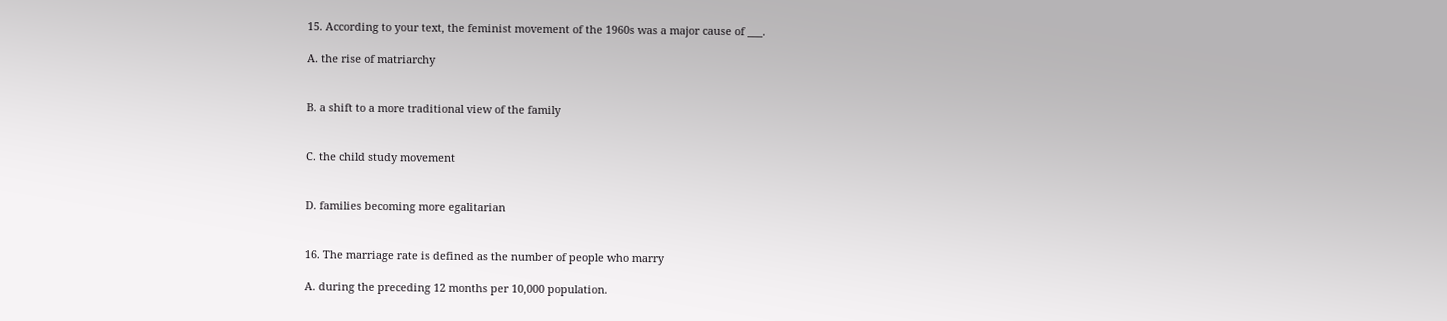15. According to your text, the feminist movement of the 1960s was a major cause of ___.

A. the rise of matriarchy


B. a shift to a more traditional view of the family


C. the child study movement


D. families becoming more egalitarian


16. The marriage rate is defined as the number of people who marry

A. during the preceding 12 months per 10,000 population.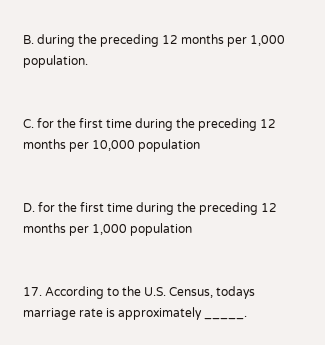B. during the preceding 12 months per 1,000 population.


C. for the first time during the preceding 12 months per 10,000 population


D. for the first time during the preceding 12 months per 1,000 population


17. According to the U.S. Census, todays marriage rate is approximately _____.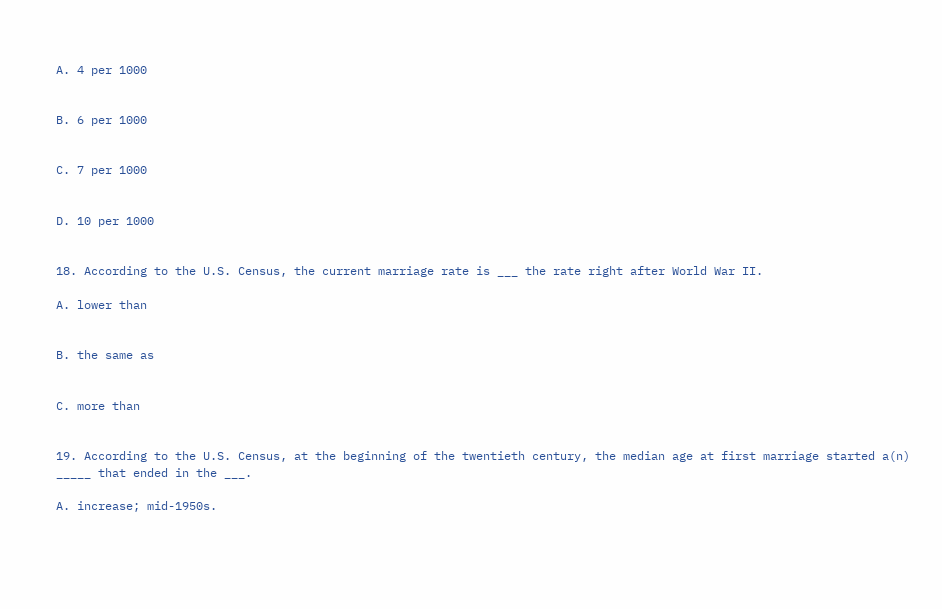A. 4 per 1000


B. 6 per 1000


C. 7 per 1000


D. 10 per 1000


18. According to the U.S. Census, the current marriage rate is ___ the rate right after World War II.

A. lower than


B. the same as


C. more than


19. According to the U.S. Census, at the beginning of the twentieth century, the median age at first marriage started a(n) _____ that ended in the ___.

A. increase; mid-1950s.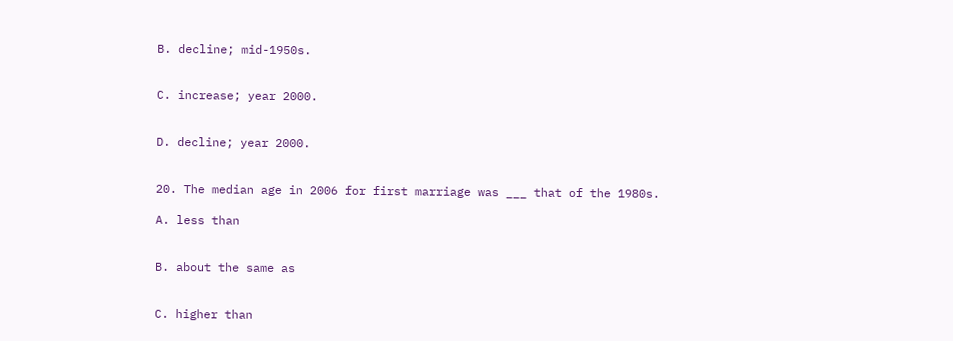B. decline; mid-1950s.


C. increase; year 2000.


D. decline; year 2000.


20. The median age in 2006 for first marriage was ___ that of the 1980s.

A. less than


B. about the same as


C. higher than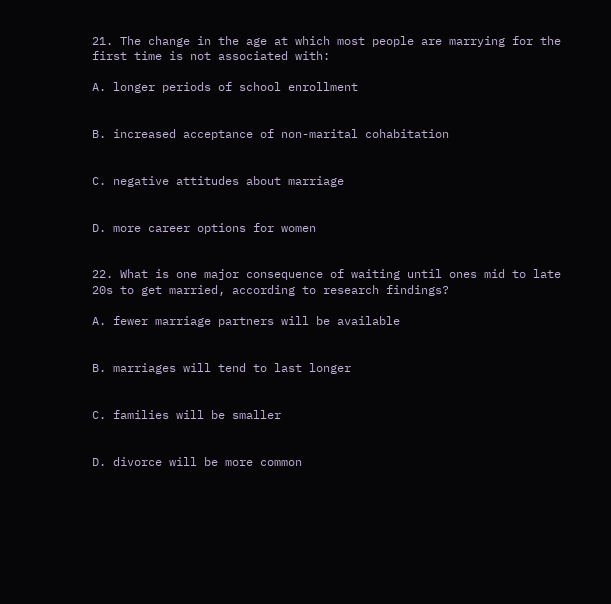21. The change in the age at which most people are marrying for the first time is not associated with:

A. longer periods of school enrollment


B. increased acceptance of non-marital cohabitation


C. negative attitudes about marriage


D. more career options for women


22. What is one major consequence of waiting until ones mid to late 20s to get married, according to research findings?

A. fewer marriage partners will be available


B. marriages will tend to last longer


C. families will be smaller


D. divorce will be more common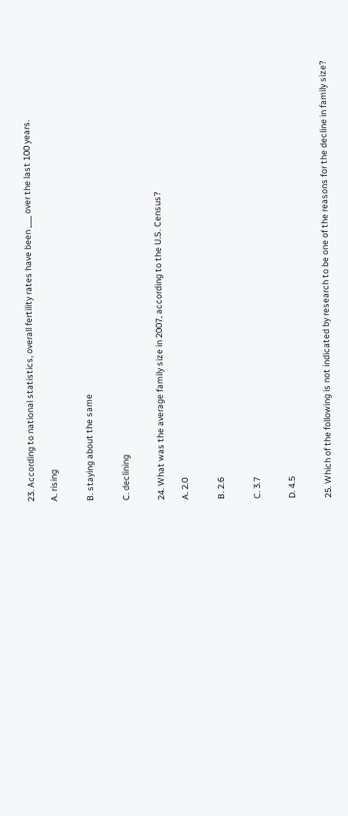23. According to national statistics, overall fertility rates have been ___ over the last 100 years.

A. rising


B. staying about the same


C. declining


24. What was the average family size in 2007, according to the U.S. Census?

A. 2.0


B. 2.6


C. 3.7


D. 4.5


25. Which of the following is not indicated by research to be one of the reasons for the decline in family size?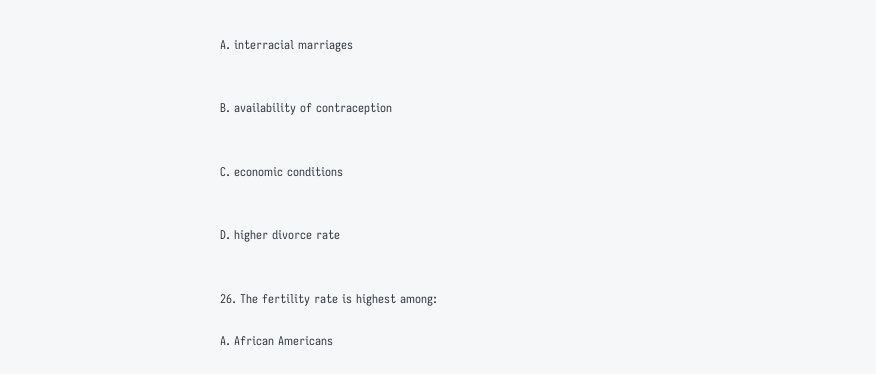A. interracial marriages


B. availability of contraception


C. economic conditions


D. higher divorce rate


26. The fertility rate is highest among:

A. African Americans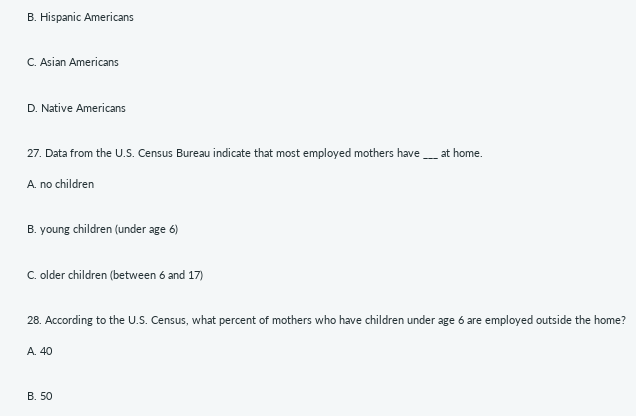B. Hispanic Americans


C. Asian Americans


D. Native Americans


27. Data from the U.S. Census Bureau indicate that most employed mothers have ___ at home.

A. no children


B. young children (under age 6)


C. older children (between 6 and 17)


28. According to the U.S. Census, what percent of mothers who have children under age 6 are employed outside the home?

A. 40


B. 50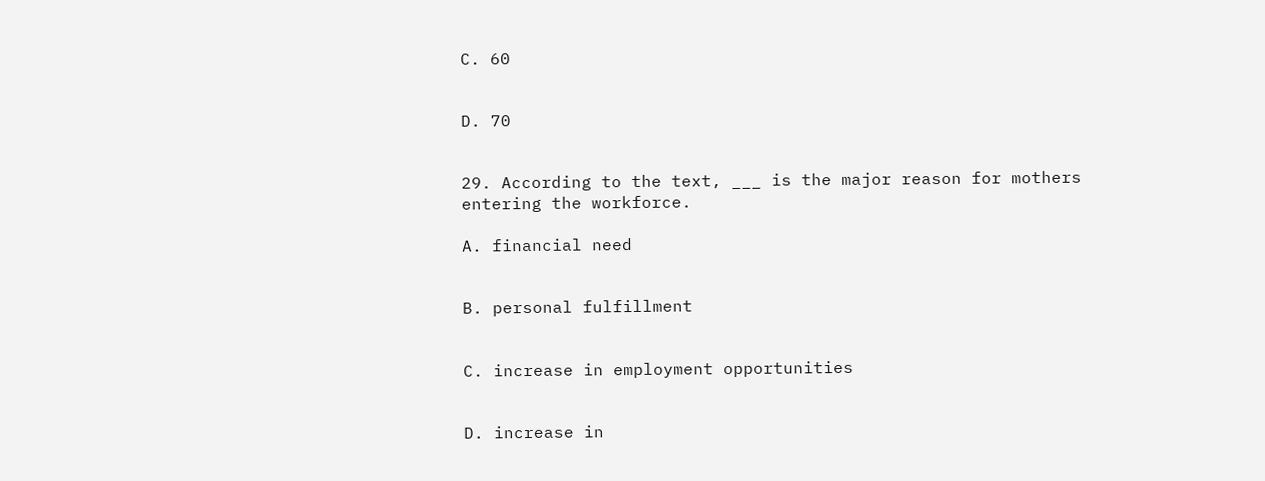C. 60


D. 70


29. According to the text, ___ is the major reason for mothers entering the workforce.

A. financial need


B. personal fulfillment


C. increase in employment opportunities


D. increase in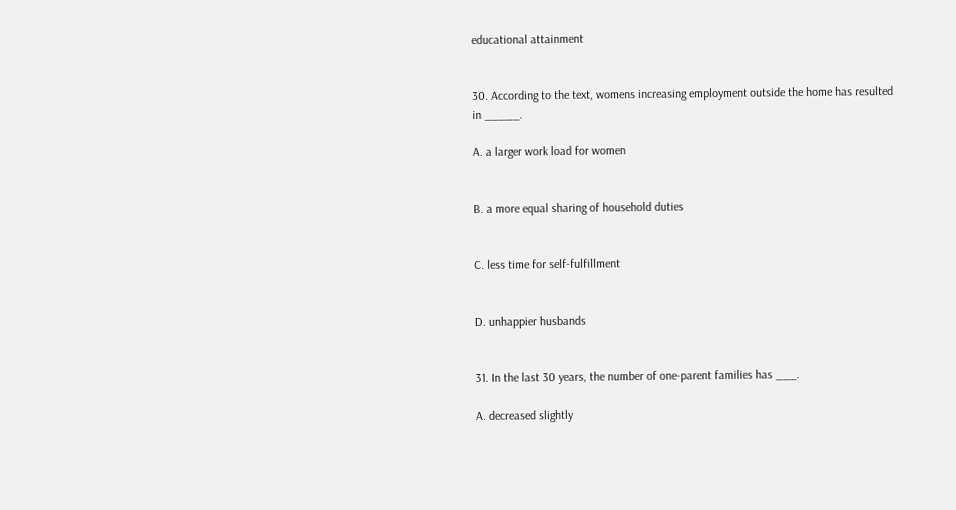educational attainment


30. According to the text, womens increasing employment outside the home has resulted in _____.

A. a larger work load for women


B. a more equal sharing of household duties


C. less time for self-fulfillment


D. unhappier husbands


31. In the last 30 years, the number of one-parent families has ___.

A. decreased slightly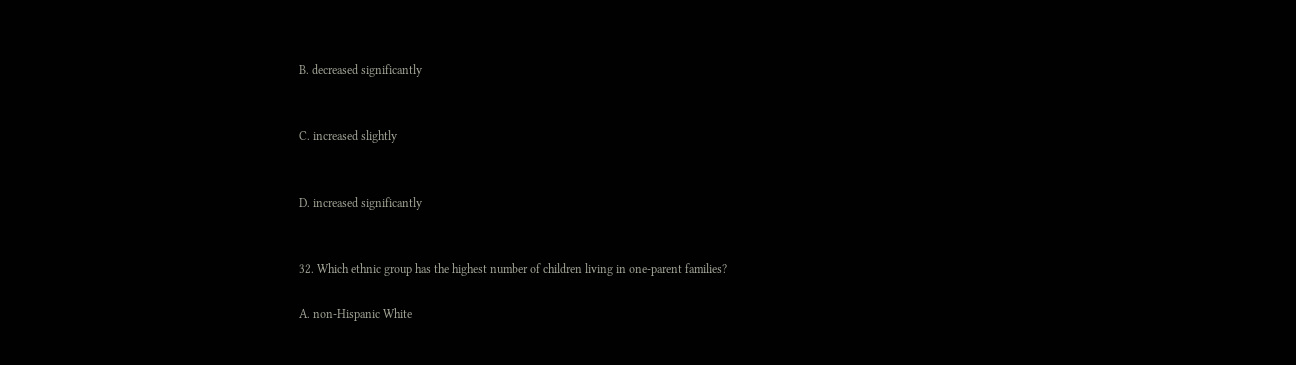B. decreased significantly


C. increased slightly


D. increased significantly


32. Which ethnic group has the highest number of children living in one-parent families?

A. non-Hispanic White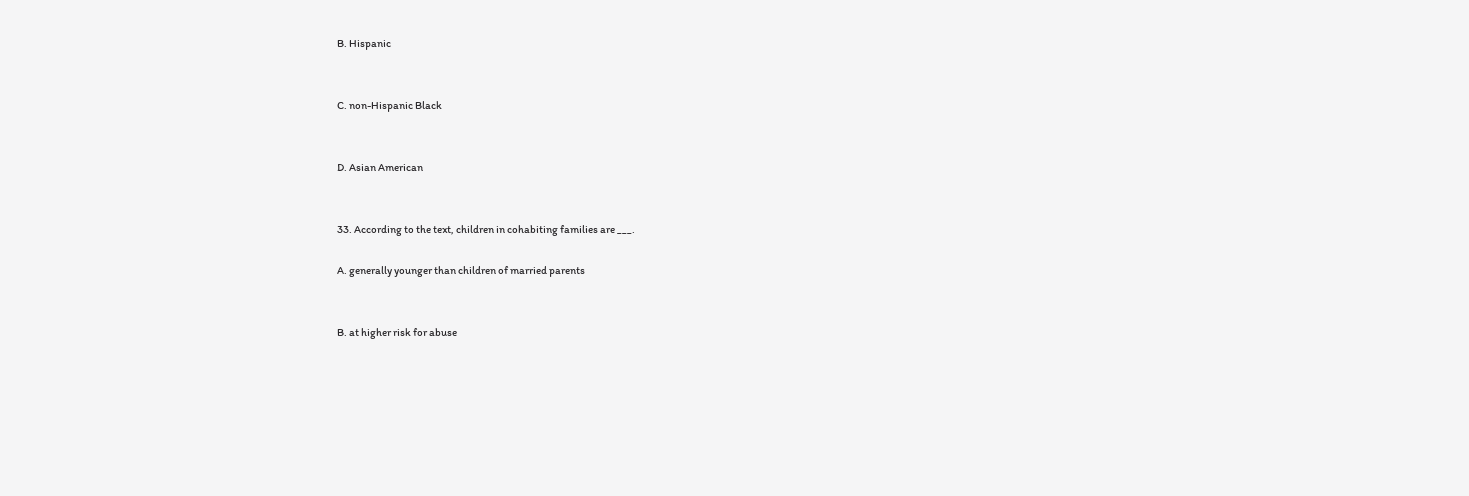B. Hispanic


C. non-Hispanic Black


D. Asian American


33. According to the text, children in cohabiting families are ___.

A. generally younger than children of married parents


B. at higher risk for abuse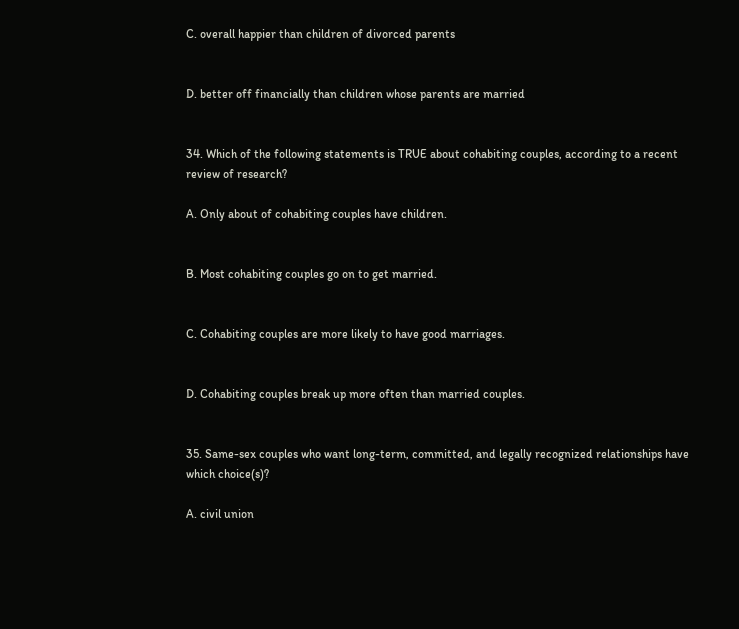C. overall happier than children of divorced parents


D. better off financially than children whose parents are married


34. Which of the following statements is TRUE about cohabiting couples, according to a recent review of research?

A. Only about of cohabiting couples have children.


B. Most cohabiting couples go on to get married.


C. Cohabiting couples are more likely to have good marriages.


D. Cohabiting couples break up more often than married couples.


35. Same-sex couples who want long-term, committed, and legally recognized relationships have which choice(s)?

A. civil union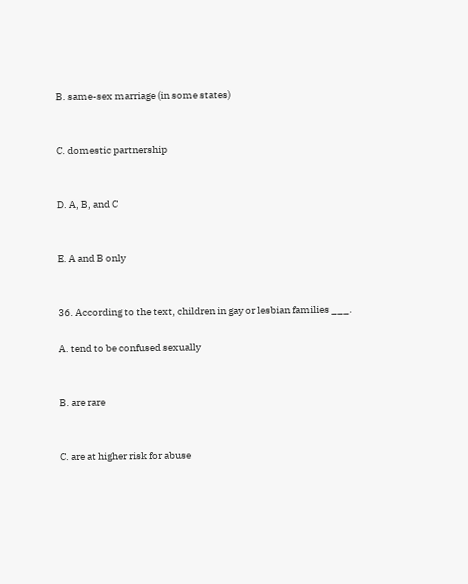B. same-sex marriage (in some states)


C. domestic partnership


D. A, B, and C


E. A and B only


36. According to the text, children in gay or lesbian families ___.

A. tend to be confused sexually


B. are rare


C. are at higher risk for abuse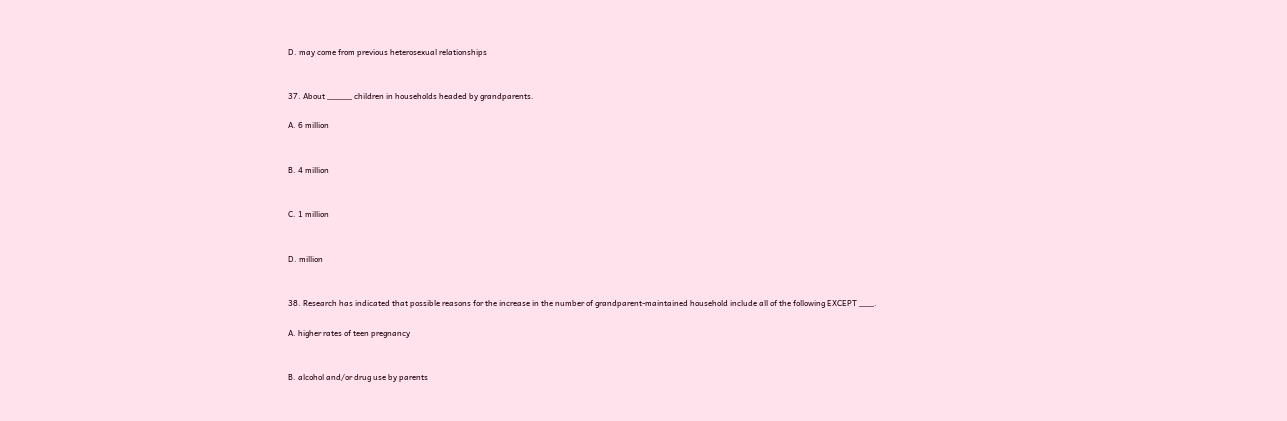D. may come from previous heterosexual relationships


37. About _____ children in households headed by grandparents.

A. 6 million


B. 4 million


C. 1 million


D. million


38. Research has indicated that possible reasons for the increase in the number of grandparent-maintained household include all of the following EXCEPT ___.

A. higher rates of teen pregnancy


B. alcohol and/or drug use by parents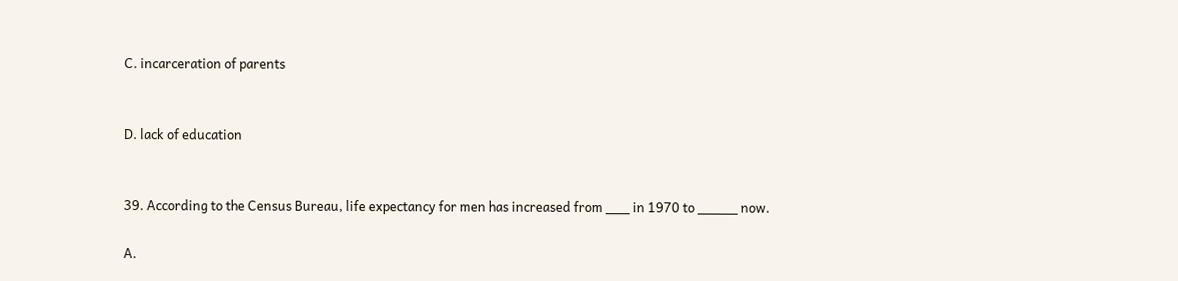C. incarceration of parents


D. lack of education


39. According to the Census Bureau, life expectancy for men has increased from ___ in 1970 to _____ now.

A.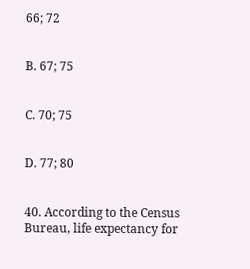66; 72


B. 67; 75


C. 70; 75


D. 77; 80


40. According to the Census Bureau, life expectancy for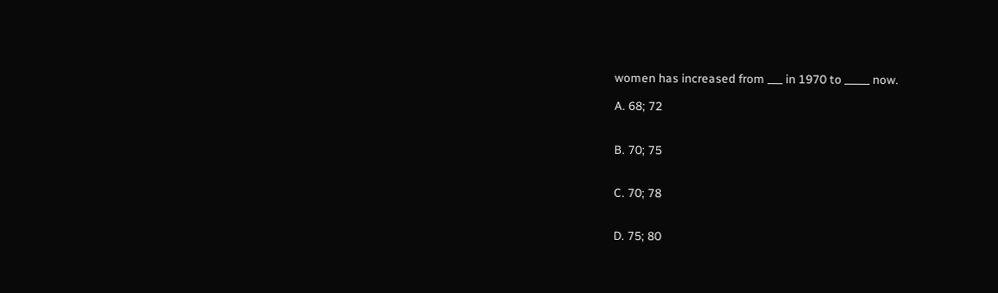women has increased from ___ in 1970 to _____ now.

A. 68; 72


B. 70; 75


C. 70; 78


D. 75; 80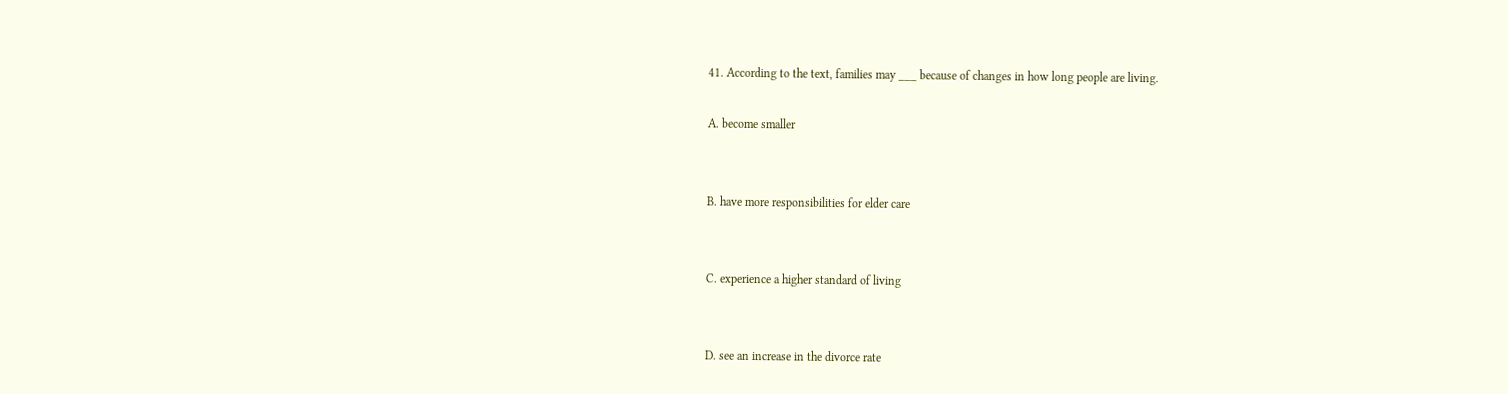41. According to the text, families may ___ because of changes in how long people are living.

A. become smaller


B. have more responsibilities for elder care


C. experience a higher standard of living


D. see an increase in the divorce rate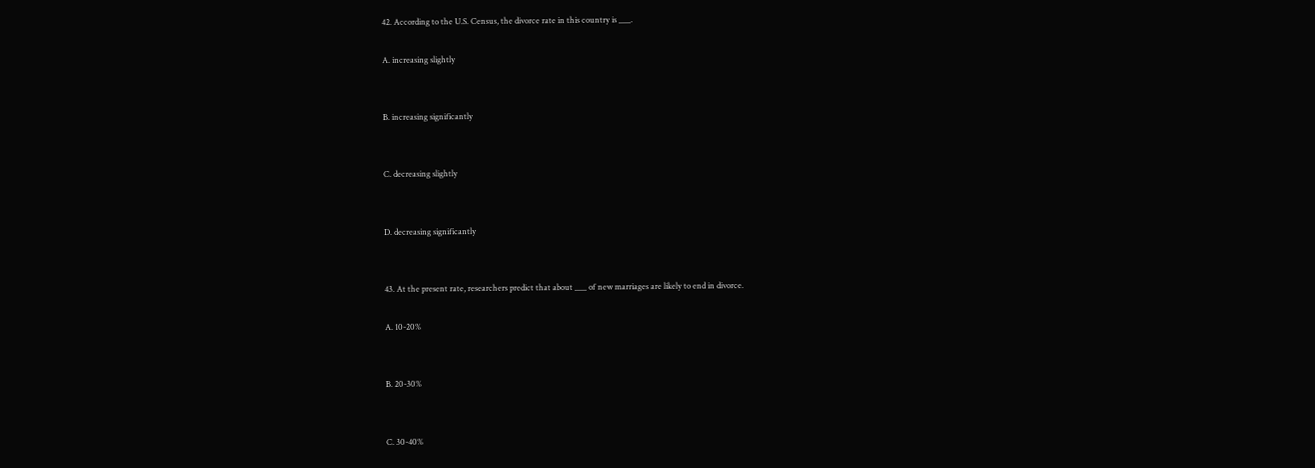42. According to the U.S. Census, the divorce rate in this country is ___.

A. increasing slightly


B. increasing significantly


C. decreasing slightly


D. decreasing significantly


43. At the present rate, researchers predict that about ___ of new marriages are likely to end in divorce.

A. 10-20%


B. 20-30%


C. 30-40%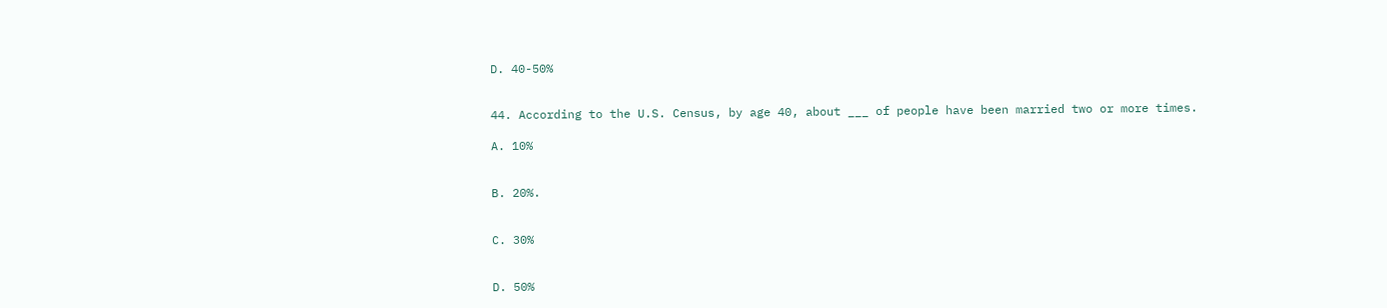D. 40-50%


44. According to the U.S. Census, by age 40, about ___ of people have been married two or more times.

A. 10%


B. 20%.


C. 30%


D. 50%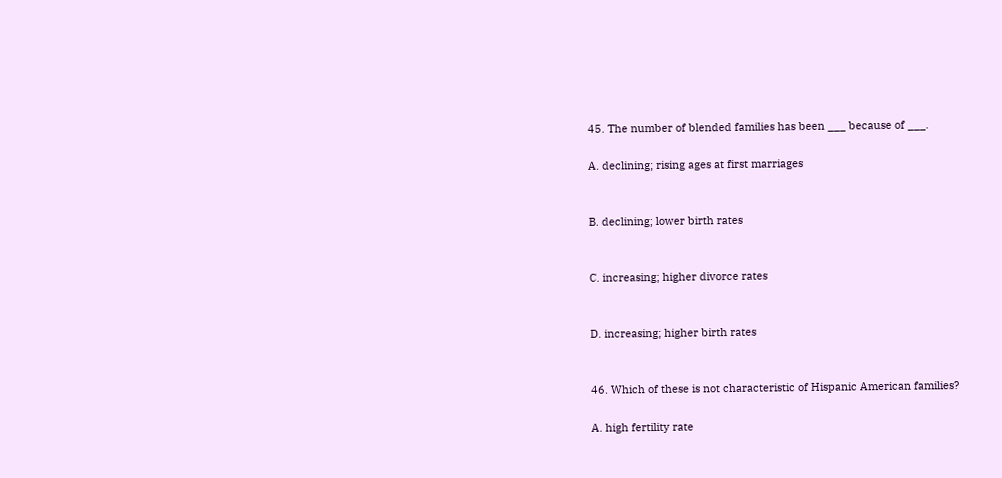45. The number of blended families has been ___ because of ___.

A. declining; rising ages at first marriages


B. declining; lower birth rates


C. increasing; higher divorce rates


D. increasing; higher birth rates


46. Which of these is not characteristic of Hispanic American families?

A. high fertility rate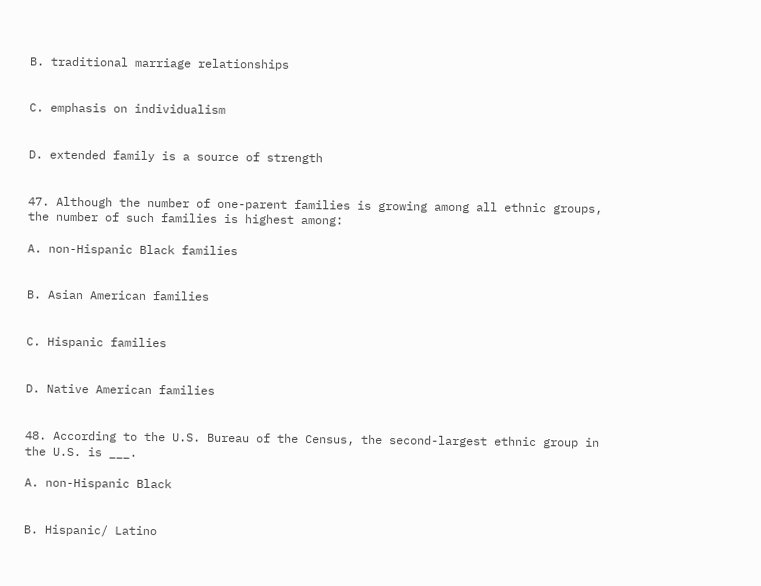B. traditional marriage relationships


C. emphasis on individualism


D. extended family is a source of strength


47. Although the number of one-parent families is growing among all ethnic groups, the number of such families is highest among:

A. non-Hispanic Black families


B. Asian American families


C. Hispanic families


D. Native American families


48. According to the U.S. Bureau of the Census, the second-largest ethnic group in the U.S. is ___.

A. non-Hispanic Black


B. Hispanic/ Latino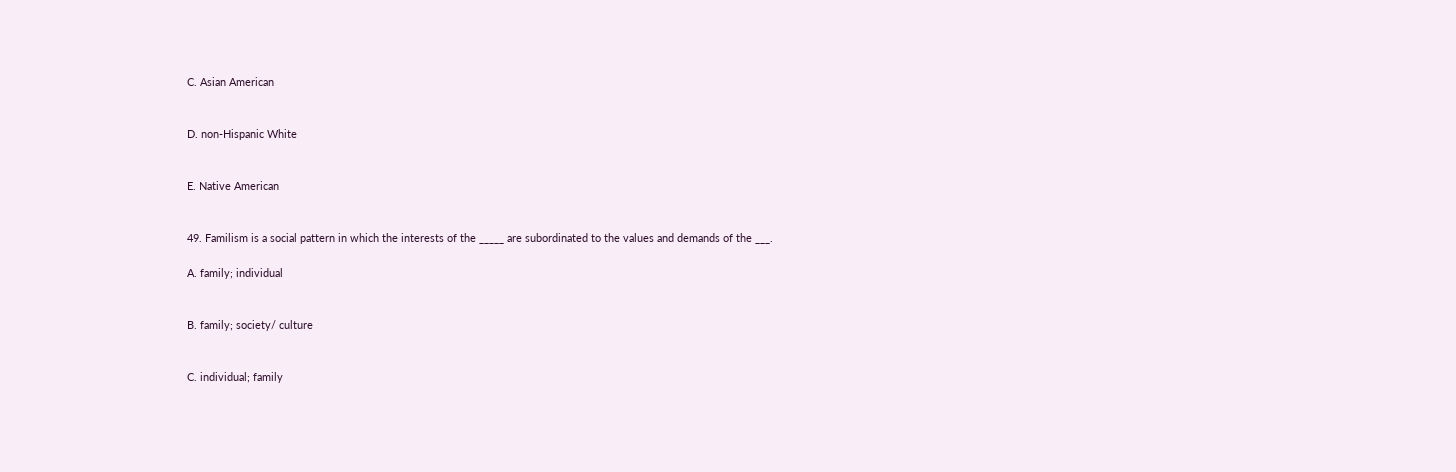C. Asian American


D. non-Hispanic White


E. Native American


49. Familism is a social pattern in which the interests of the _____ are subordinated to the values and demands of the ___.

A. family; individual


B. family; society/ culture


C. individual; family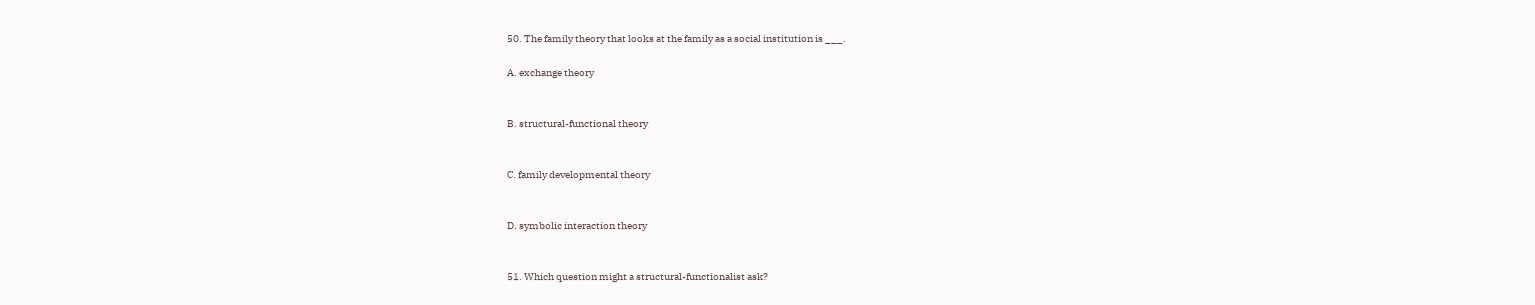50. The family theory that looks at the family as a social institution is ___.

A. exchange theory


B. structural-functional theory


C. family developmental theory


D. symbolic interaction theory


51. Which question might a structural-functionalist ask?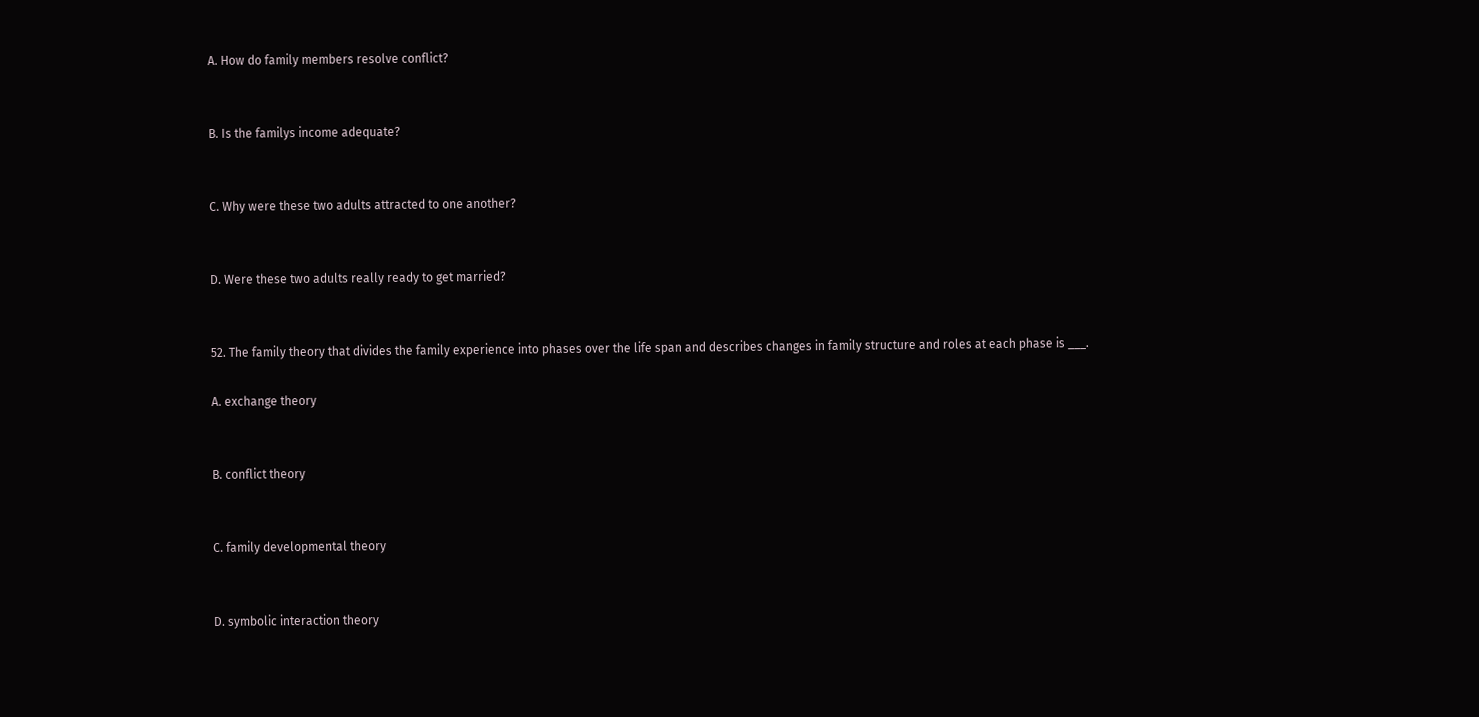A. How do family members resolve conflict?


B. Is the familys income adequate?


C. Why were these two adults attracted to one another?


D. Were these two adults really ready to get married?


52. The family theory that divides the family experience into phases over the life span and describes changes in family structure and roles at each phase is ___.

A. exchange theory


B. conflict theory


C. family developmental theory


D. symbolic interaction theory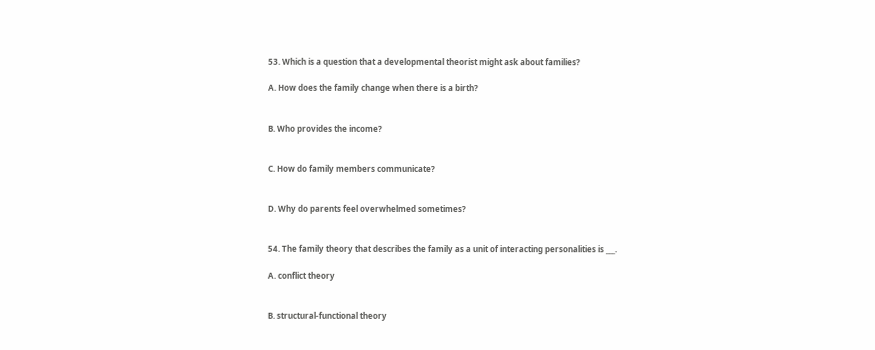53. Which is a question that a developmental theorist might ask about families?

A. How does the family change when there is a birth?


B. Who provides the income?


C. How do family members communicate?


D. Why do parents feel overwhelmed sometimes?


54. The family theory that describes the family as a unit of interacting personalities is ___.

A. conflict theory


B. structural-functional theory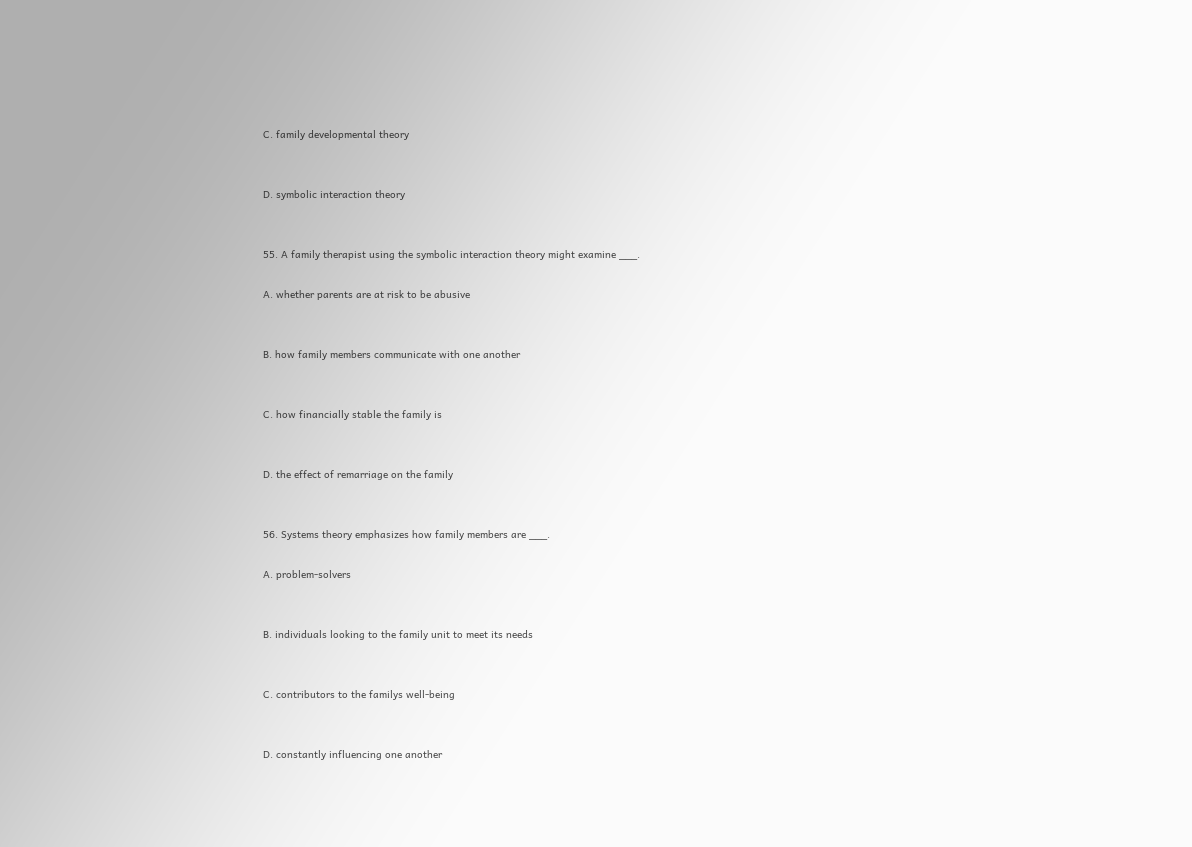C. family developmental theory


D. symbolic interaction theory


55. A family therapist using the symbolic interaction theory might examine ___.

A. whether parents are at risk to be abusive


B. how family members communicate with one another


C. how financially stable the family is


D. the effect of remarriage on the family


56. Systems theory emphasizes how family members are ___.

A. problem-solvers


B. individuals looking to the family unit to meet its needs


C. contributors to the familys well-being


D. constantly influencing one another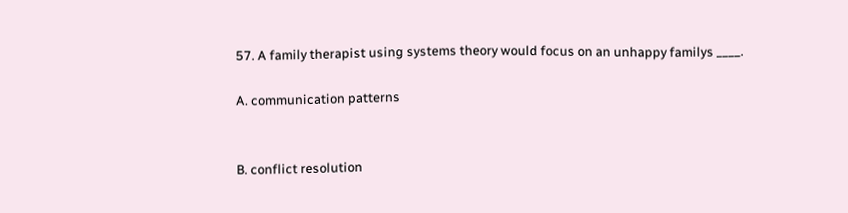57. A family therapist using systems theory would focus on an unhappy familys ____.

A. communication patterns


B. conflict resolution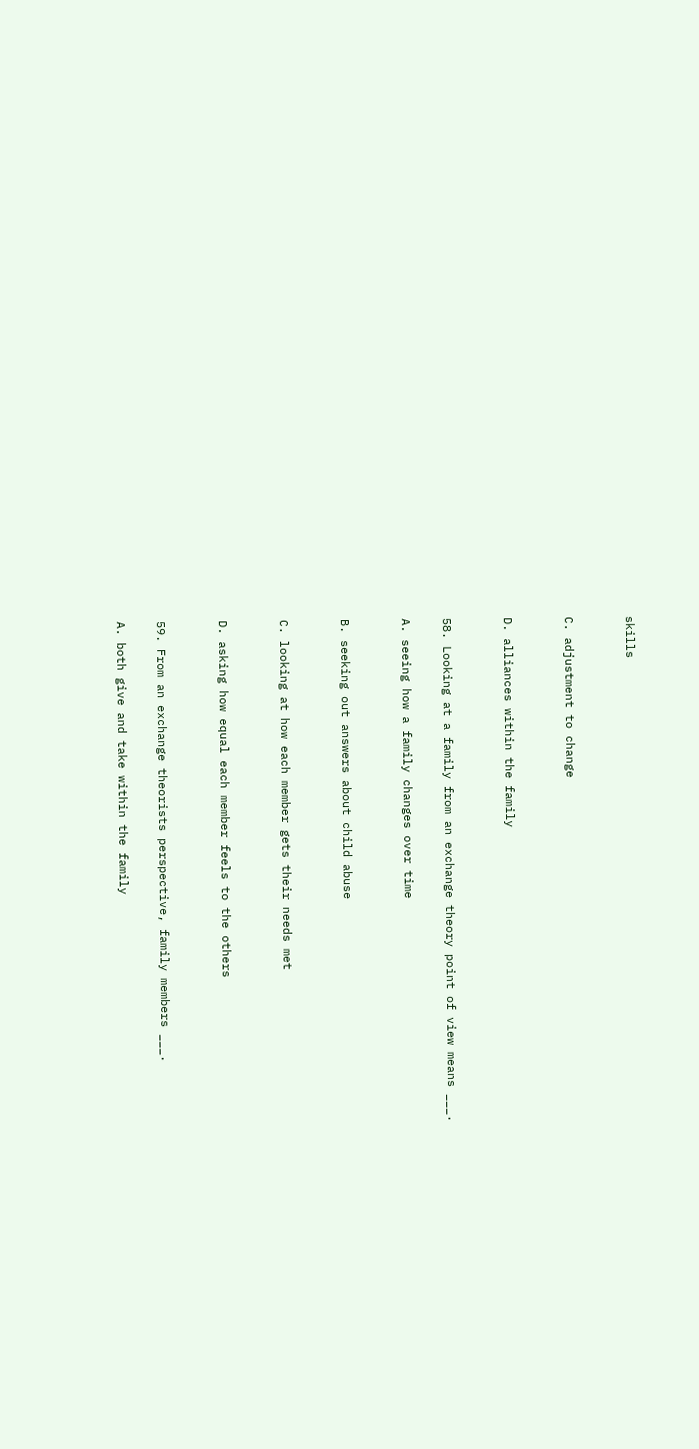skills


C. adjustment to change


D. alliances within the family


58. Looking at a family from an exchange theory point of view means ___.

A. seeing how a family changes over time


B. seeking out answers about child abuse


C. looking at how each member gets their needs met


D. asking how equal each member feels to the others


59. From an exchange theorists perspective, family members ___.

A. both give and take within the family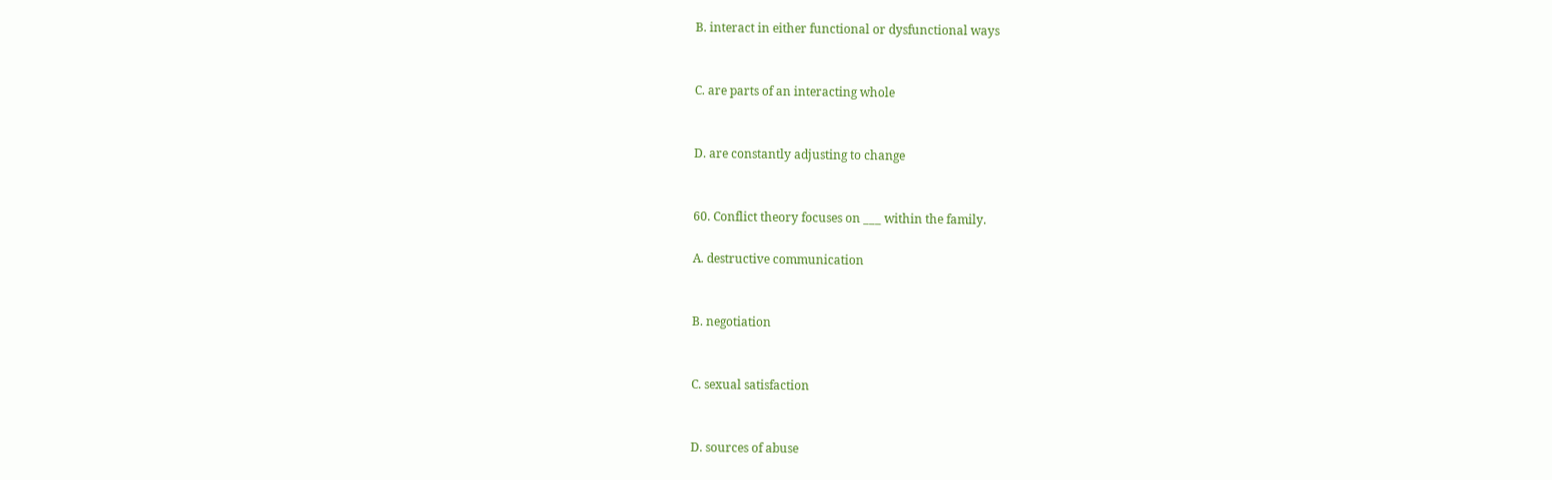B. interact in either functional or dysfunctional ways


C. are parts of an interacting whole


D. are constantly adjusting to change


60. Conflict theory focuses on ___ within the family.

A. destructive communication


B. negotiation


C. sexual satisfaction


D. sources of abuse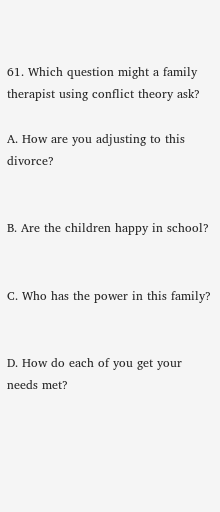61. Which question might a family therapist using conflict theory ask?

A. How are you adjusting to this divorce?


B. Are the children happy in school?


C. Who has the power in this family?


D. How do each of you get your needs met?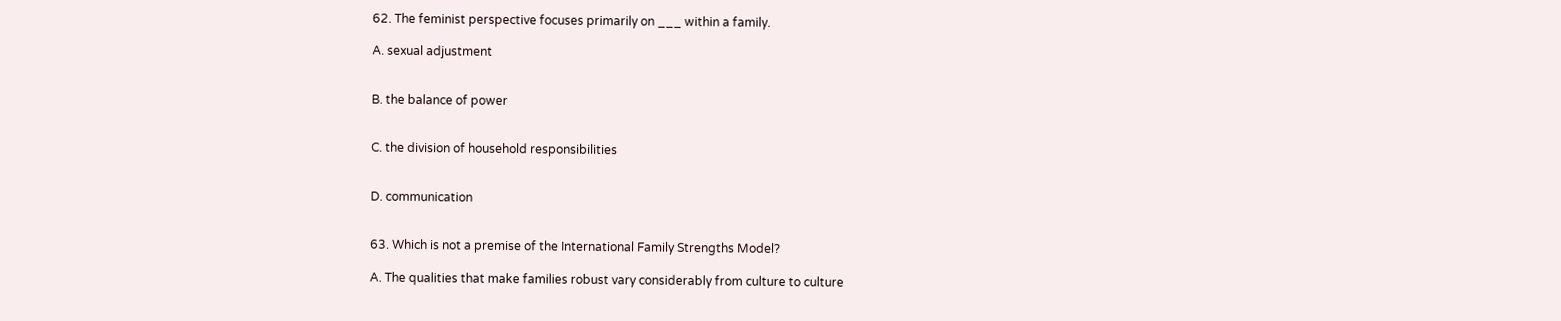62. The feminist perspective focuses primarily on ___ within a family.

A. sexual adjustment


B. the balance of power


C. the division of household responsibilities


D. communication


63. Which is not a premise of the International Family Strengths Model?

A. The qualities that make families robust vary considerably from culture to culture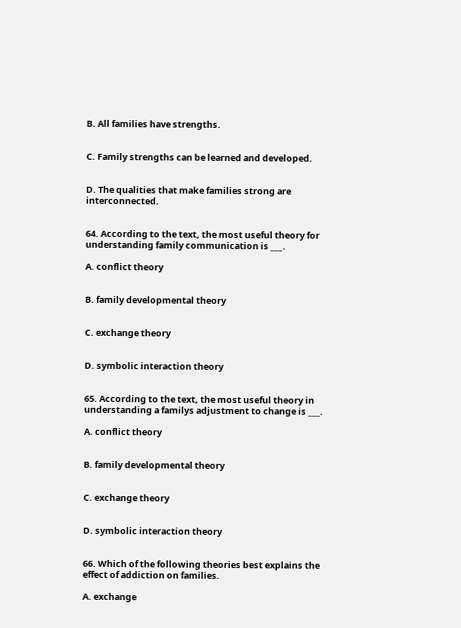B. All families have strengths.


C. Family strengths can be learned and developed.


D. The qualities that make families strong are interconnected.


64. According to the text, the most useful theory for understanding family communication is ___.

A. conflict theory


B. family developmental theory


C. exchange theory


D. symbolic interaction theory


65. According to the text, the most useful theory in understanding a familys adjustment to change is ___.

A. conflict theory


B. family developmental theory


C. exchange theory


D. symbolic interaction theory


66. Which of the following theories best explains the effect of addiction on families.

A. exchange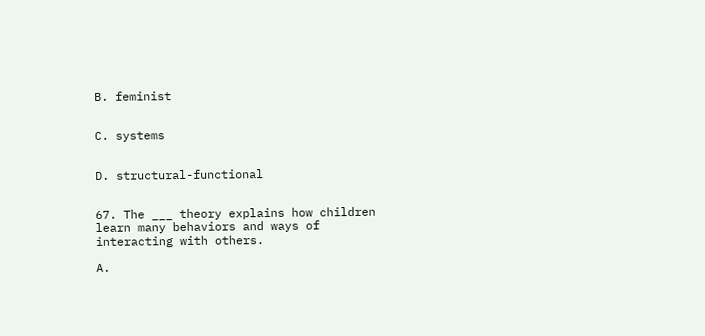B. feminist


C. systems


D. structural-functional


67. The ___ theory explains how children learn many behaviors and ways of interacting with others.

A.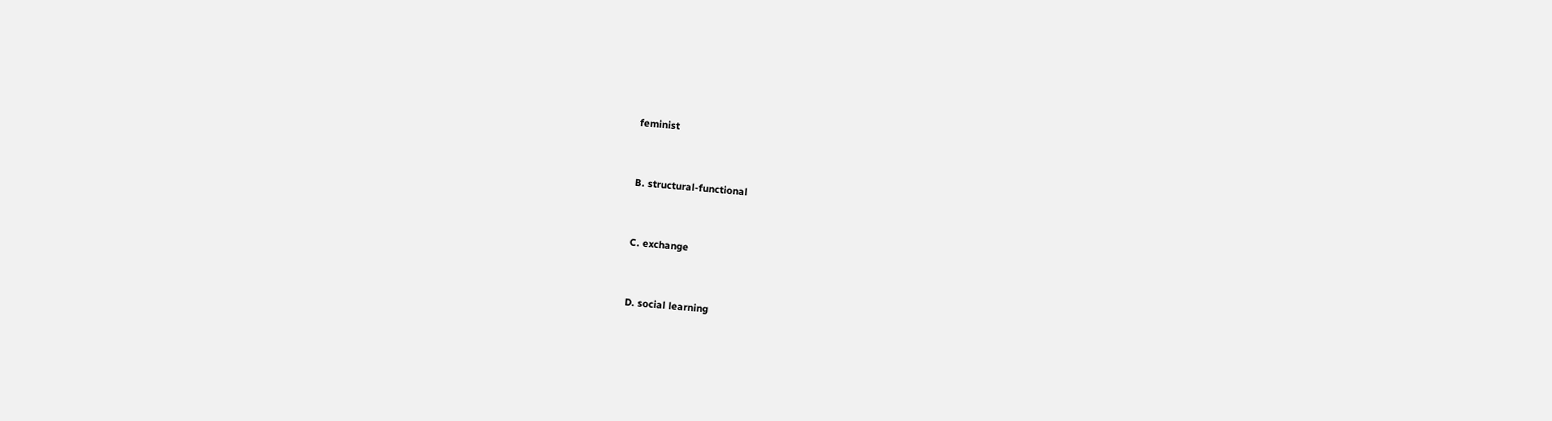feminist


B. structural-functional


C. exchange


D. social learning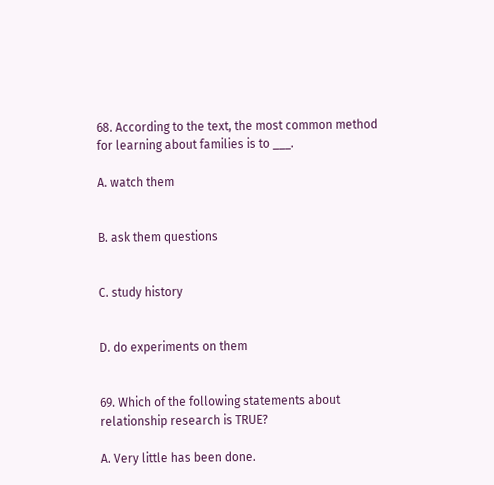68. According to the text, the most common method for learning about families is to ___.

A. watch them


B. ask them questions


C. study history


D. do experiments on them


69. Which of the following statements about relationship research is TRUE?

A. Very little has been done.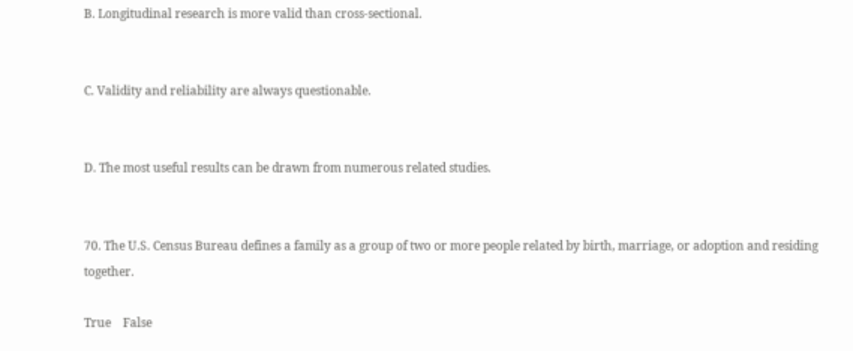B. Longitudinal research is more valid than cross-sectional.


C. Validity and reliability are always questionable.


D. The most useful results can be drawn from numerous related studies.


70. The U.S. Census Bureau defines a family as a group of two or more people related by birth, marriage, or adoption and residing together.

True    False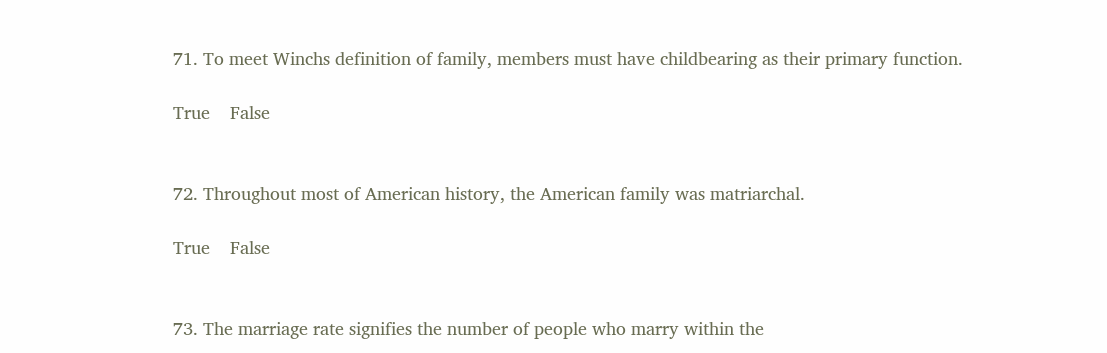71. To meet Winchs definition of family, members must have childbearing as their primary function.

True    False


72. Throughout most of American history, the American family was matriarchal.

True    False


73. The marriage rate signifies the number of people who marry within the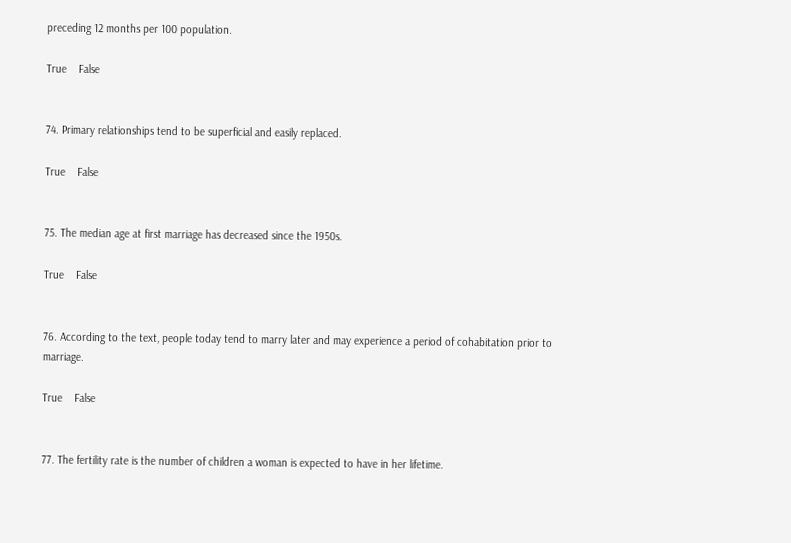preceding 12 months per 100 population.

True    False


74. Primary relationships tend to be superficial and easily replaced.

True    False


75. The median age at first marriage has decreased since the 1950s.

True    False


76. According to the text, people today tend to marry later and may experience a period of cohabitation prior to marriage.

True    False


77. The fertility rate is the number of children a woman is expected to have in her lifetime.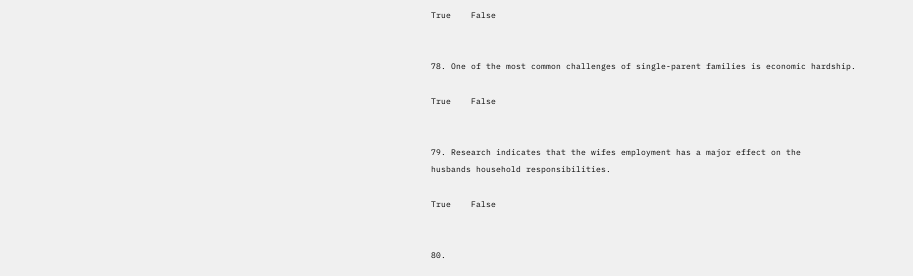True    False


78. One of the most common challenges of single-parent families is economic hardship.

True    False


79. Research indicates that the wifes employment has a major effect on the
husbands household responsibilities.

True    False


80.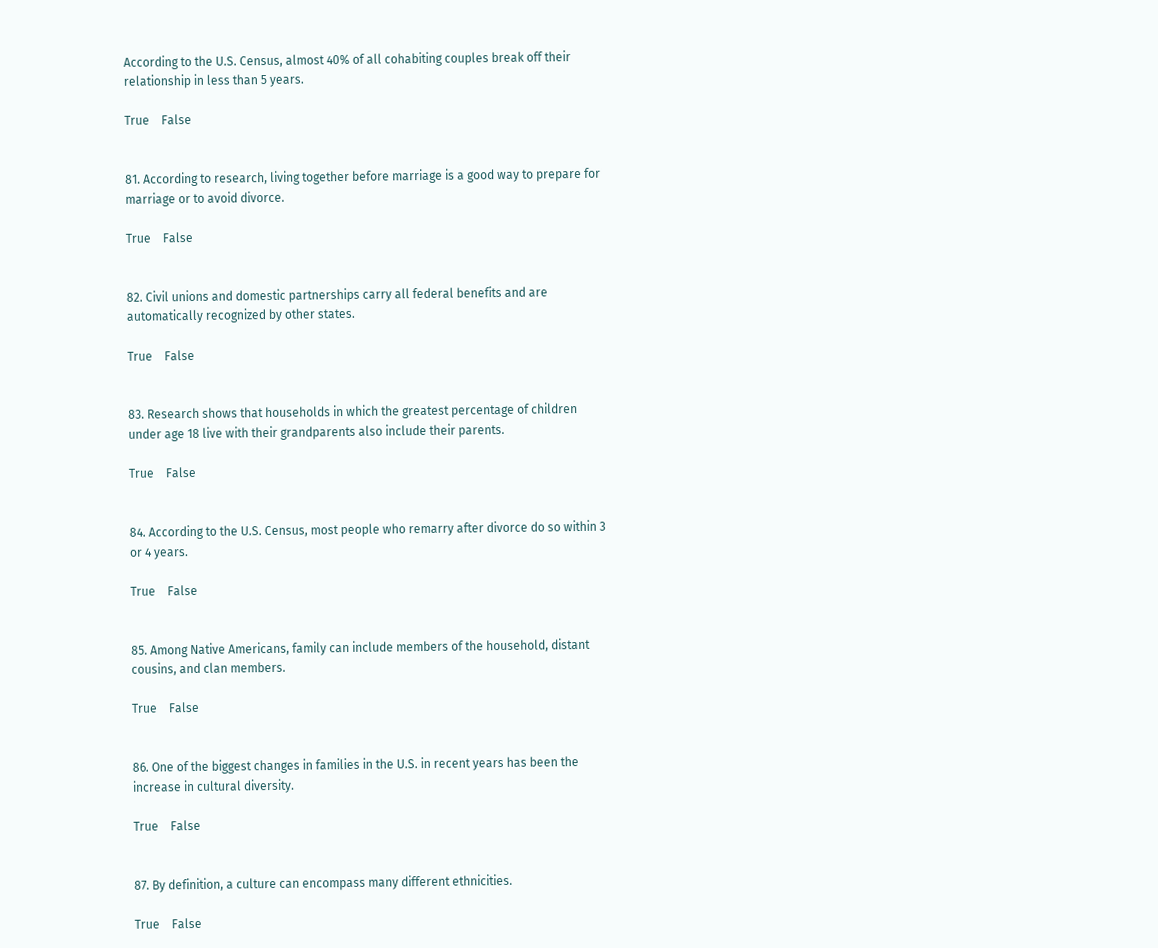According to the U.S. Census, almost 40% of all cohabiting couples break off their relationship in less than 5 years.

True    False


81. According to research, living together before marriage is a good way to prepare for marriage or to avoid divorce.

True    False


82. Civil unions and domestic partnerships carry all federal benefits and are automatically recognized by other states.

True    False


83. Research shows that households in which the greatest percentage of children under age 18 live with their grandparents also include their parents.

True    False


84. According to the U.S. Census, most people who remarry after divorce do so within 3 or 4 years.

True    False


85. Among Native Americans, family can include members of the household, distant cousins, and clan members.

True    False


86. One of the biggest changes in families in the U.S. in recent years has been the increase in cultural diversity.

True    False


87. By definition, a culture can encompass many different ethnicities.

True    False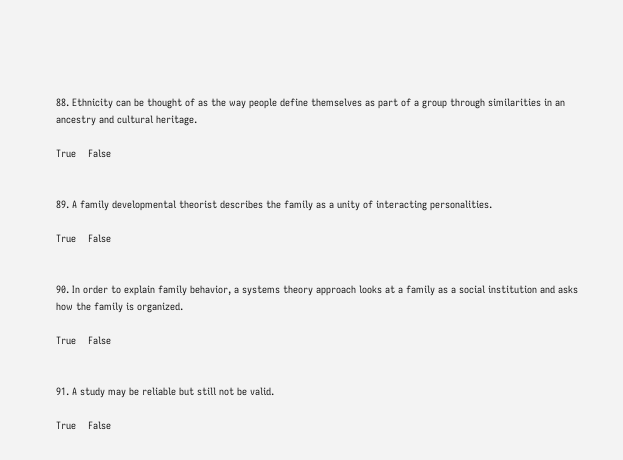88. Ethnicity can be thought of as the way people define themselves as part of a group through similarities in an ancestry and cultural heritage.

True    False


89. A family developmental theorist describes the family as a unity of interacting personalities.

True    False


90. In order to explain family behavior, a systems theory approach looks at a family as a social institution and asks how the family is organized.

True    False


91. A study may be reliable but still not be valid.

True    False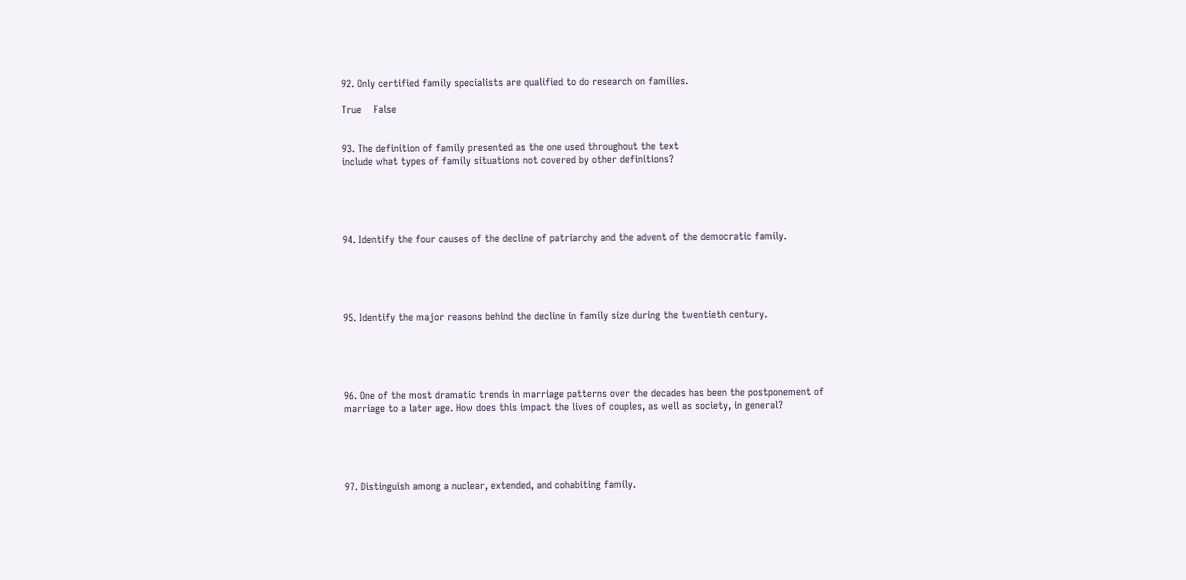92. Only certified family specialists are qualified to do research on families.

True    False


93. The definition of family presented as the one used throughout the text
include what types of family situations not covered by other definitions?





94. Identify the four causes of the decline of patriarchy and the advent of the democratic family.





95. Identify the major reasons behind the decline in family size during the twentieth century.





96. One of the most dramatic trends in marriage patterns over the decades has been the postponement of marriage to a later age. How does this impact the lives of couples, as well as society, in general?





97. Distinguish among a nuclear, extended, and cohabiting family.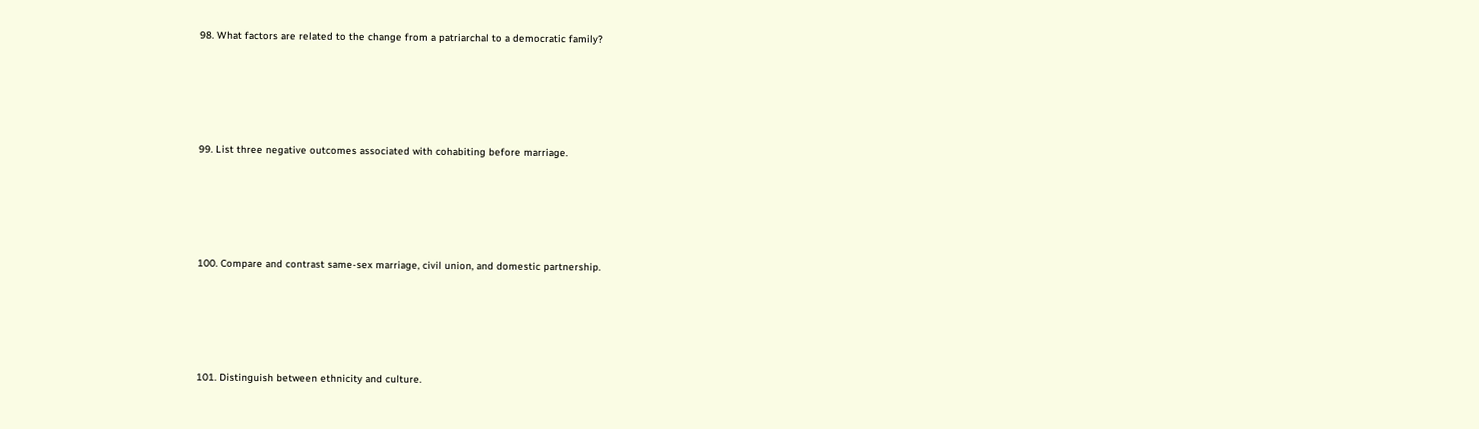98. What factors are related to the change from a patriarchal to a democratic family?





99. List three negative outcomes associated with cohabiting before marriage.





100. Compare and contrast same-sex marriage, civil union, and domestic partnership.





101. Distinguish between ethnicity and culture.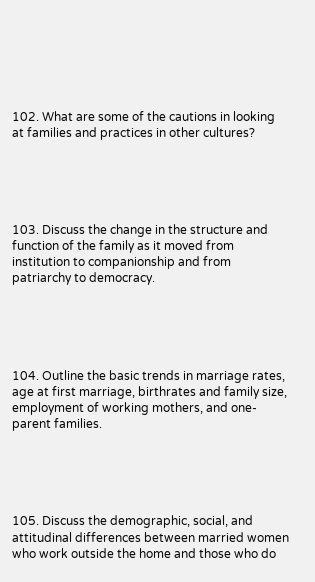102. What are some of the cautions in looking at families and practices in other cultures?





103. Discuss the change in the structure and function of the family as it moved from institution to companionship and from patriarchy to democracy.





104. Outline the basic trends in marriage rates, age at first marriage, birthrates and family size, employment of working mothers, and one-parent families.





105. Discuss the demographic, social, and attitudinal differences between married women who work outside the home and those who do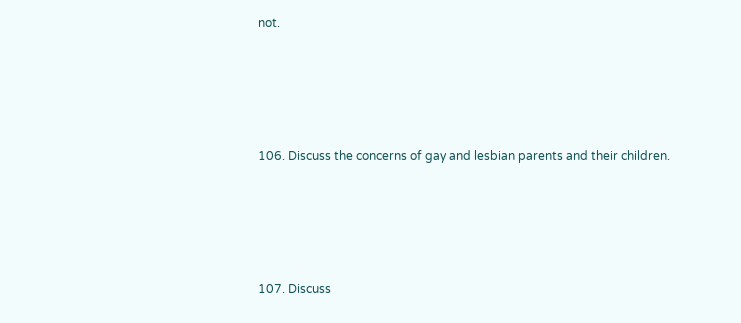not.





106. Discuss the concerns of gay and lesbian parents and their children.





107. Discuss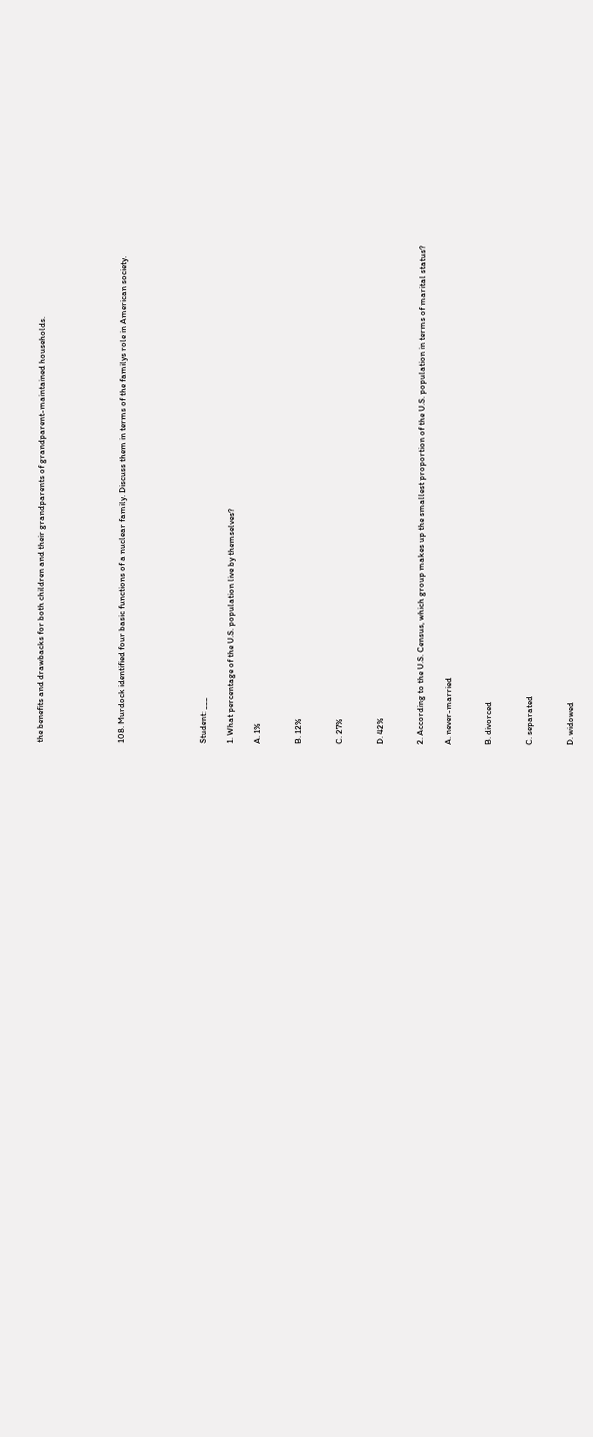the benefits and drawbacks for both children and their grandparents of grandparent-maintained households.





108. Murdock identified four basic functions of a nuclear family. Discuss them in terms of the familys role in American society.





Student: ___

1. What percentage of the U.S. population live by themselves?

A. 1%


B. 12%


C. 27%


D. 42%


2. According to the U.S. Census, which group makes up the smallest proportion of the U.S. population in terms of marital status?

A. never-married


B. divorced


C. separated


D. widowed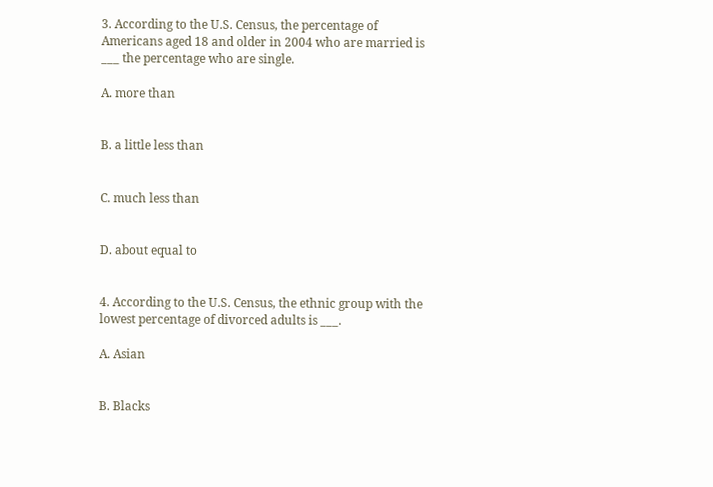3. According to the U.S. Census, the percentage of Americans aged 18 and older in 2004 who are married is ___ the percentage who are single.

A. more than


B. a little less than


C. much less than


D. about equal to


4. According to the U.S. Census, the ethnic group with the lowest percentage of divorced adults is ___.

A. Asian


B. Blacks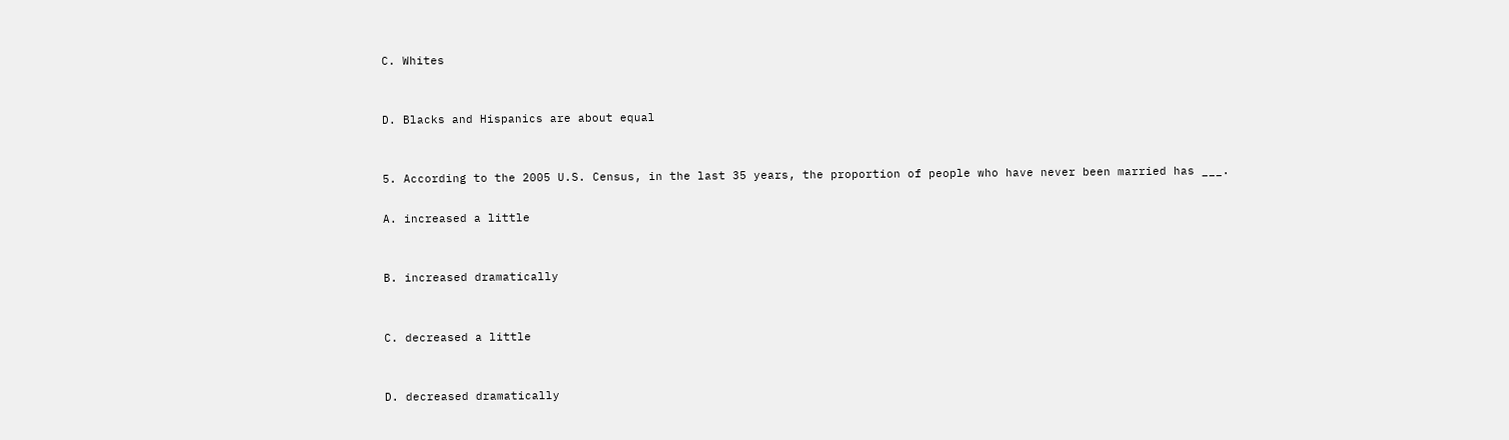C. Whites


D. Blacks and Hispanics are about equal


5. According to the 2005 U.S. Census, in the last 35 years, the proportion of people who have never been married has ___.

A. increased a little


B. increased dramatically


C. decreased a little


D. decreased dramatically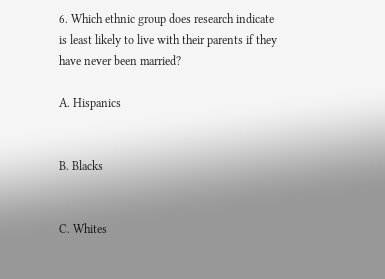6. Which ethnic group does research indicate is least likely to live with their parents if they have never been married?

A. Hispanics


B. Blacks


C. Whites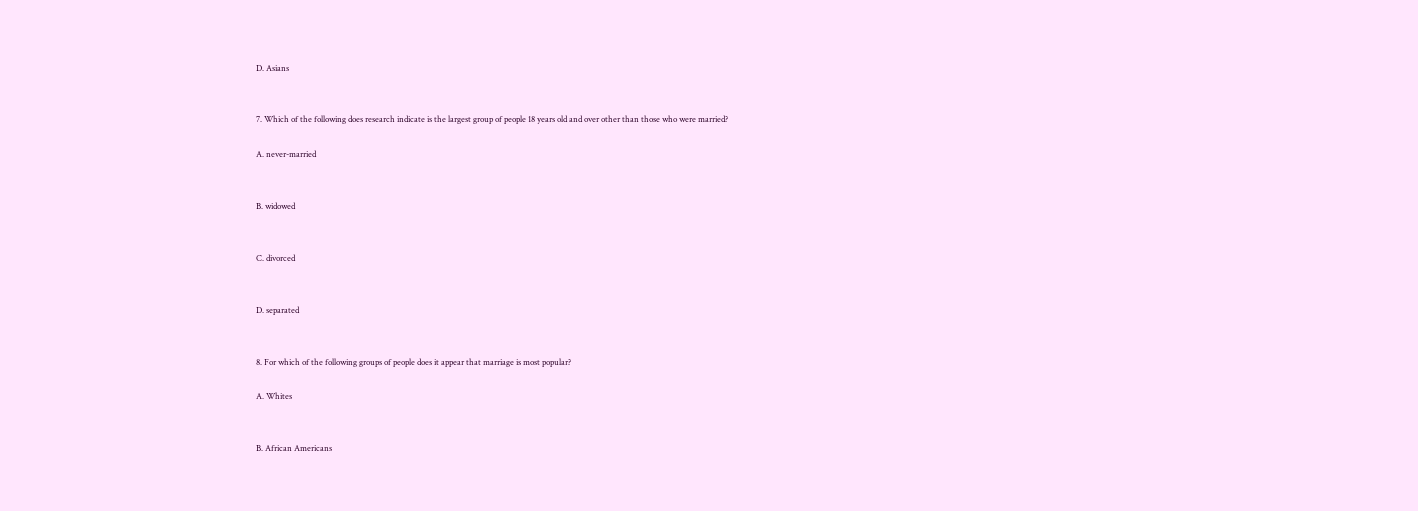D. Asians


7. Which of the following does research indicate is the largest group of people 18 years old and over other than those who were married?

A. never-married


B. widowed


C. divorced


D. separated


8. For which of the following groups of people does it appear that marriage is most popular?

A. Whites


B. African Americans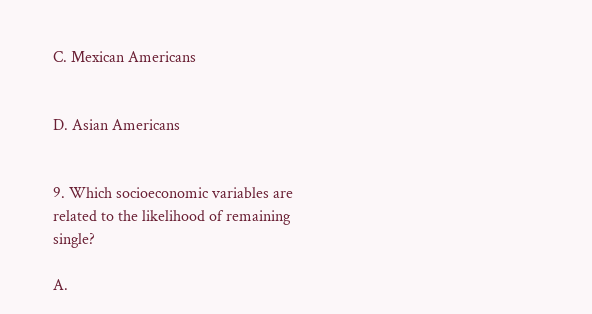C. Mexican Americans


D. Asian Americans


9. Which socioeconomic variables are related to the likelihood of remaining single?

A.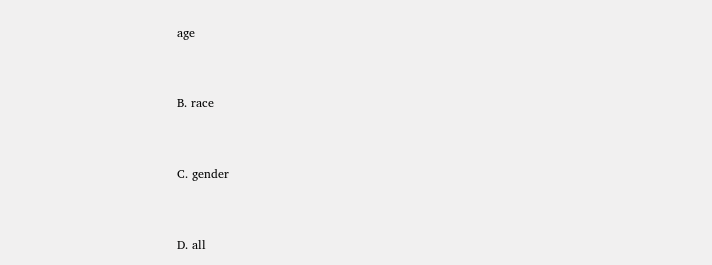age


B. race


C. gender


D. all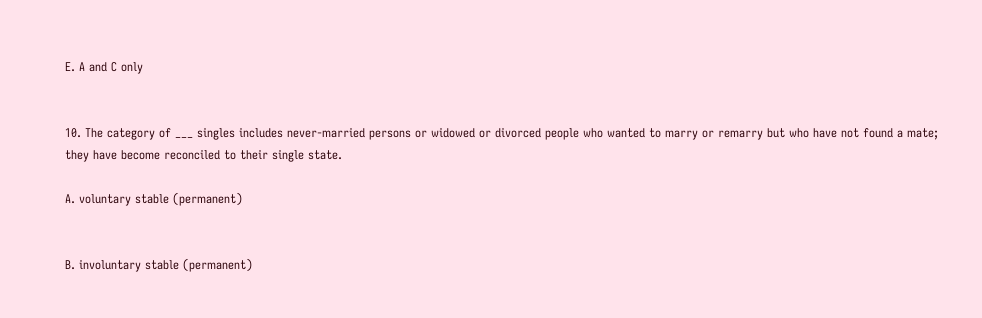E. A and C only


10. The category of ___ singles includes never-married persons or widowed or divorced people who wanted to marry or remarry but who have not found a mate; they have become reconciled to their single state.

A. voluntary stable (permanent)


B. involuntary stable (permanent)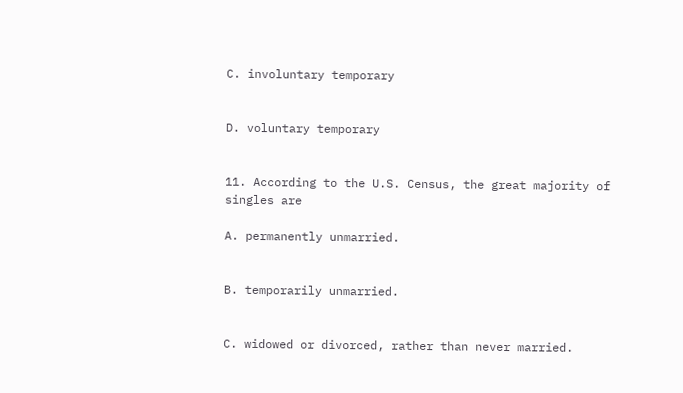C. involuntary temporary


D. voluntary temporary


11. According to the U.S. Census, the great majority of singles are

A. permanently unmarried.


B. temporarily unmarried.


C. widowed or divorced, rather than never married.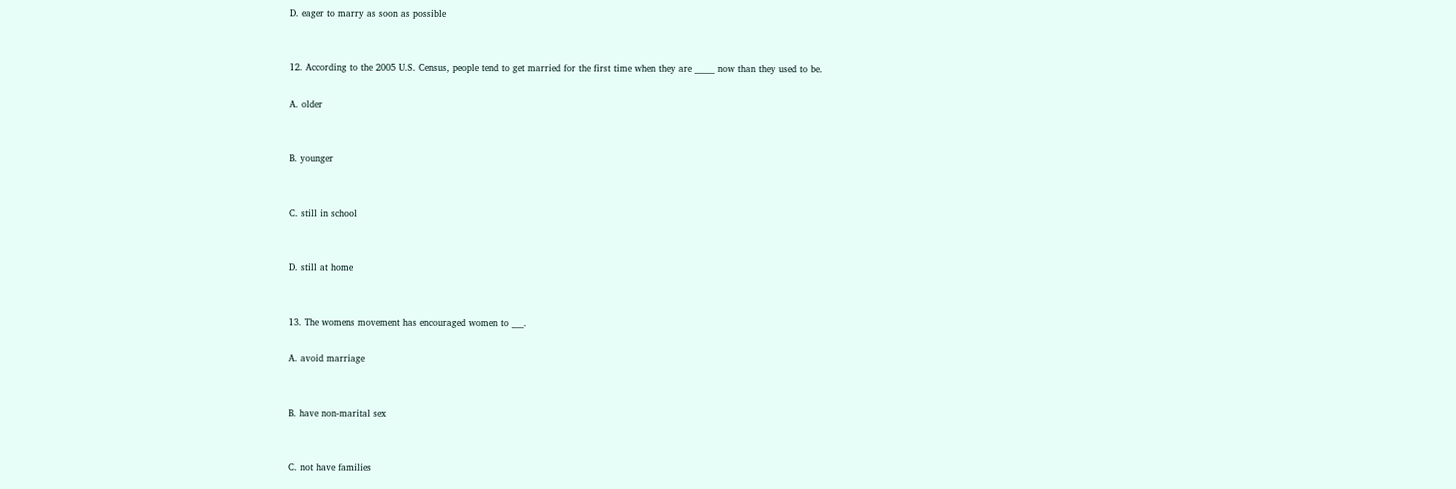D. eager to marry as soon as possible


12. According to the 2005 U.S. Census, people tend to get married for the first time when they are _____ now than they used to be.

A. older


B. younger


C. still in school


D. still at home


13. The womens movement has encouraged women to ___.

A. avoid marriage


B. have non-marital sex


C. not have families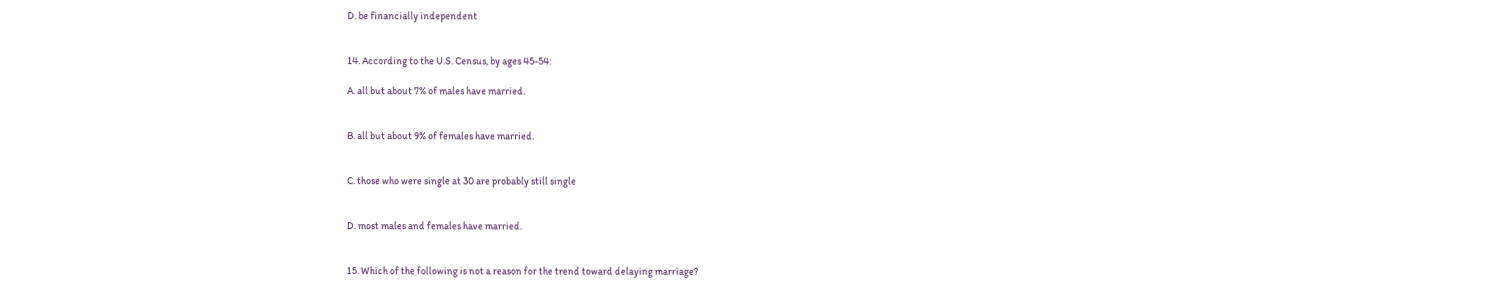D. be financially independent


14. According to the U.S. Census, by ages 45-54:

A. all but about 7% of males have married.


B. all but about 9% of females have married.


C. those who were single at 30 are probably still single


D. most males and females have married.


15. Which of the following is not a reason for the trend toward delaying marriage?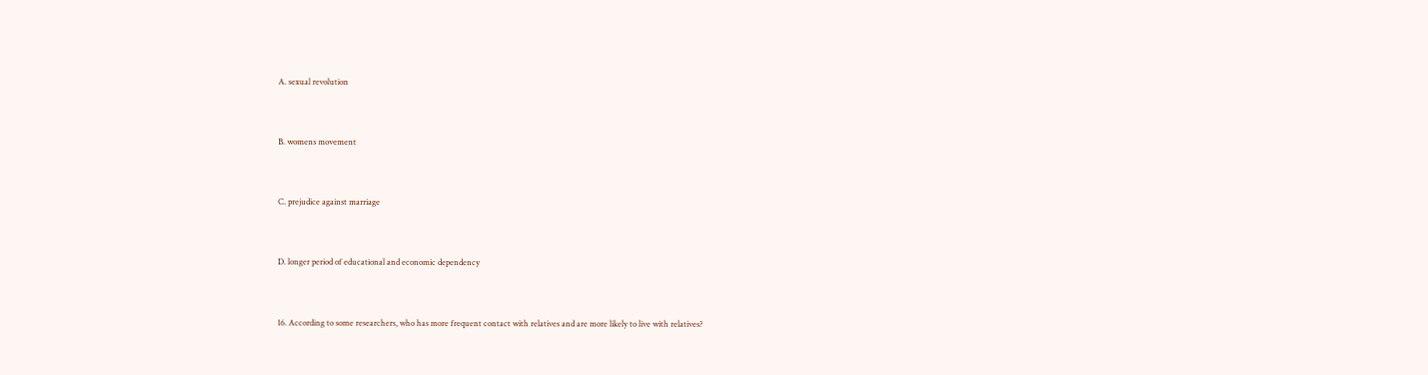A. sexual revolution


B. womens movement


C. prejudice against marriage


D. longer period of educational and economic dependency


16. According to some researchers, who has more frequent contact with relatives and are more likely to live with relatives?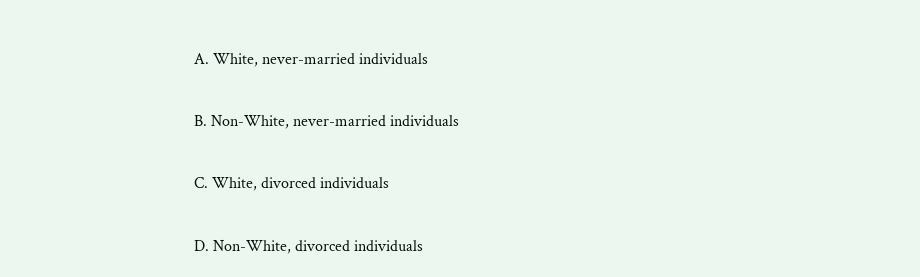A. White, never-married individuals


B. Non-White, never-married individuals


C. White, divorced individuals


D. Non-White, divorced individuals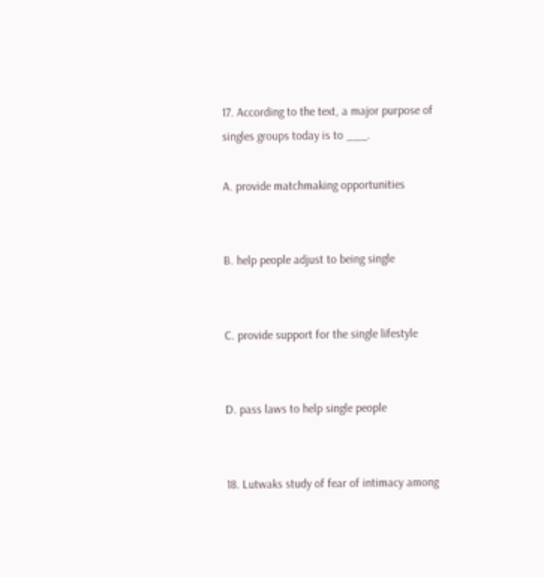17. According to the text, a major purpose of singles groups today is to ___.

A. provide matchmaking opportunities


B. help people adjust to being single


C. provide support for the single lifestyle


D. pass laws to help single people


18. Lutwaks study of fear of intimacy among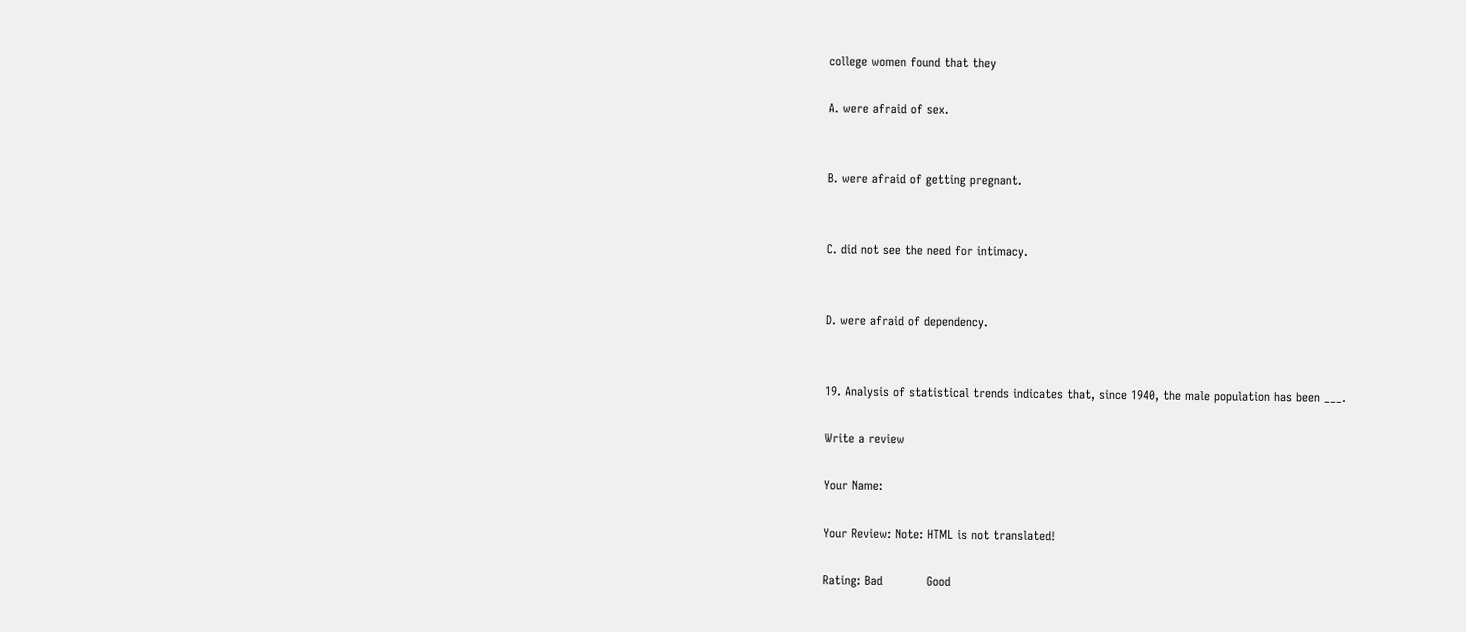college women found that they

A. were afraid of sex.


B. were afraid of getting pregnant.


C. did not see the need for intimacy.


D. were afraid of dependency.


19. Analysis of statistical trends indicates that, since 1940, the male population has been ___.

Write a review

Your Name:

Your Review: Note: HTML is not translated!

Rating: Bad           Good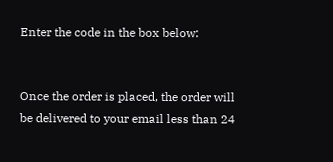Enter the code in the box below:


Once the order is placed, the order will be delivered to your email less than 24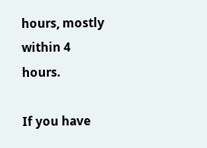hours, mostly within 4 hours.

If you have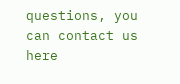questions, you can contact us here